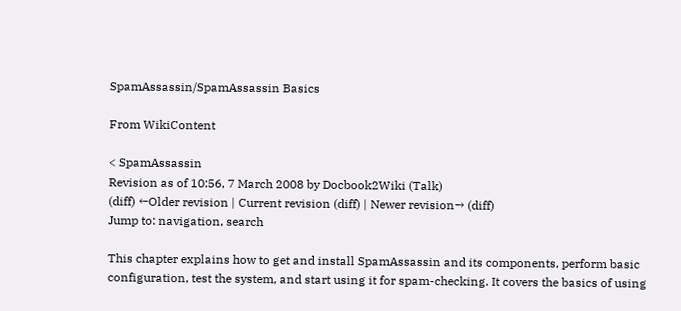SpamAssassin/SpamAssassin Basics

From WikiContent

< SpamAssassin
Revision as of 10:56, 7 March 2008 by Docbook2Wiki (Talk)
(diff) ←Older revision | Current revision (diff) | Newer revision→ (diff)
Jump to: navigation, search

This chapter explains how to get and install SpamAssassin and its components, perform basic configuration, test the system, and start using it for spam-checking. It covers the basics of using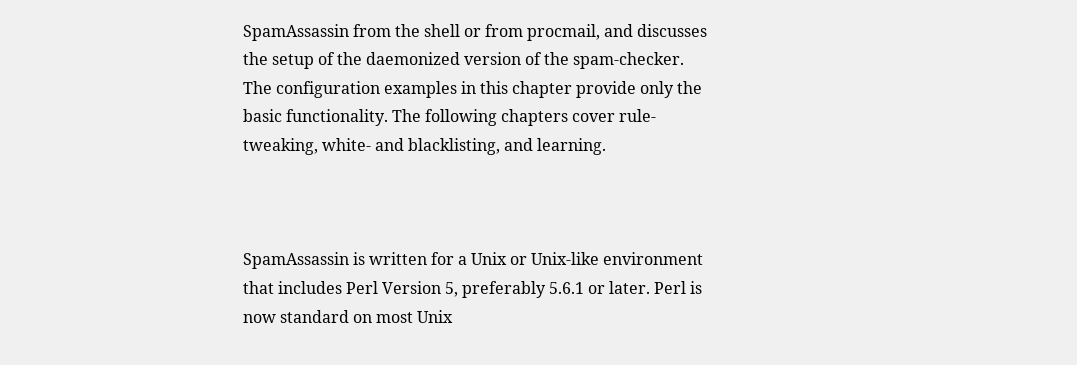SpamAssassin from the shell or from procmail, and discusses the setup of the daemonized version of the spam-checker. The configuration examples in this chapter provide only the basic functionality. The following chapters cover rule-tweaking, white- and blacklisting, and learning.



SpamAssassin is written for a Unix or Unix-like environment that includes Perl Version 5, preferably 5.6.1 or later. Perl is now standard on most Unix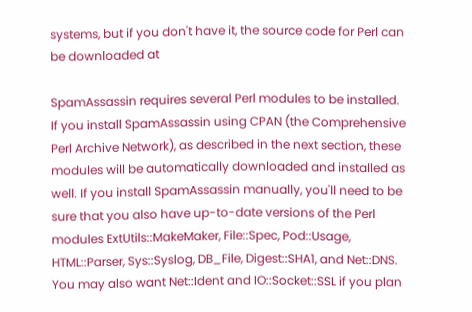systems, but if you don't have it, the source code for Perl can be downloaded at

SpamAssassin requires several Perl modules to be installed. If you install SpamAssassin using CPAN (the Comprehensive Perl Archive Network), as described in the next section, these modules will be automatically downloaded and installed as well. If you install SpamAssassin manually, you'll need to be sure that you also have up-to-date versions of the Perl modules ExtUtils::MakeMaker, File::Spec, Pod::Usage, HTML::Parser, Sys::Syslog, DB_File, Digest::SHA1, and Net::DNS. You may also want Net::Ident and IO::Socket::SSL if you plan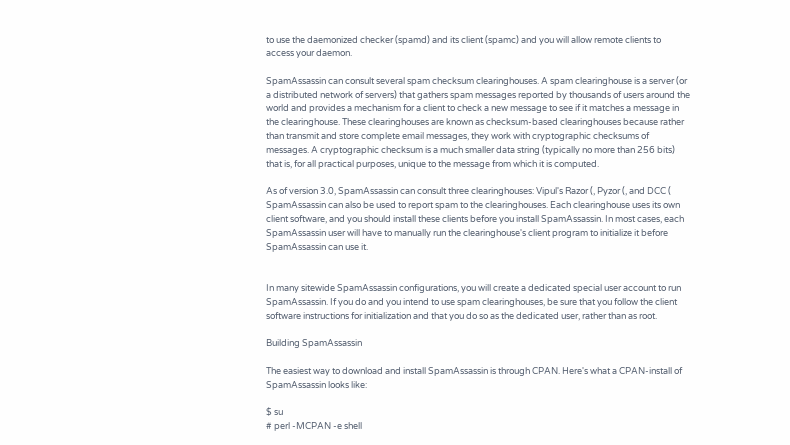to use the daemonized checker (spamd) and its client (spamc) and you will allow remote clients to access your daemon.

SpamAssassin can consult several spam checksum clearinghouses. A spam clearinghouse is a server (or a distributed network of servers) that gathers spam messages reported by thousands of users around the world and provides a mechanism for a client to check a new message to see if it matches a message in the clearinghouse. These clearinghouses are known as checksum-based clearinghouses because rather than transmit and store complete email messages, they work with cryptographic checksums of messages. A cryptographic checksum is a much smaller data string (typically no more than 256 bits) that is, for all practical purposes, unique to the message from which it is computed.

As of version 3.0, SpamAssassin can consult three clearinghouses: Vipul's Razor (, Pyzor (, and DCC ( SpamAssassin can also be used to report spam to the clearinghouses. Each clearinghouse uses its own client software, and you should install these clients before you install SpamAssassin. In most cases, each SpamAssassin user will have to manually run the clearinghouse's client program to initialize it before SpamAssassin can use it.


In many sitewide SpamAssassin configurations, you will create a dedicated special user account to run SpamAssassin. If you do and you intend to use spam clearinghouses, be sure that you follow the client software instructions for initialization and that you do so as the dedicated user, rather than as root.

Building SpamAssassin

The easiest way to download and install SpamAssassin is through CPAN. Here's what a CPAN-install of SpamAssassin looks like:

$ su
# perl -MCPAN -e shell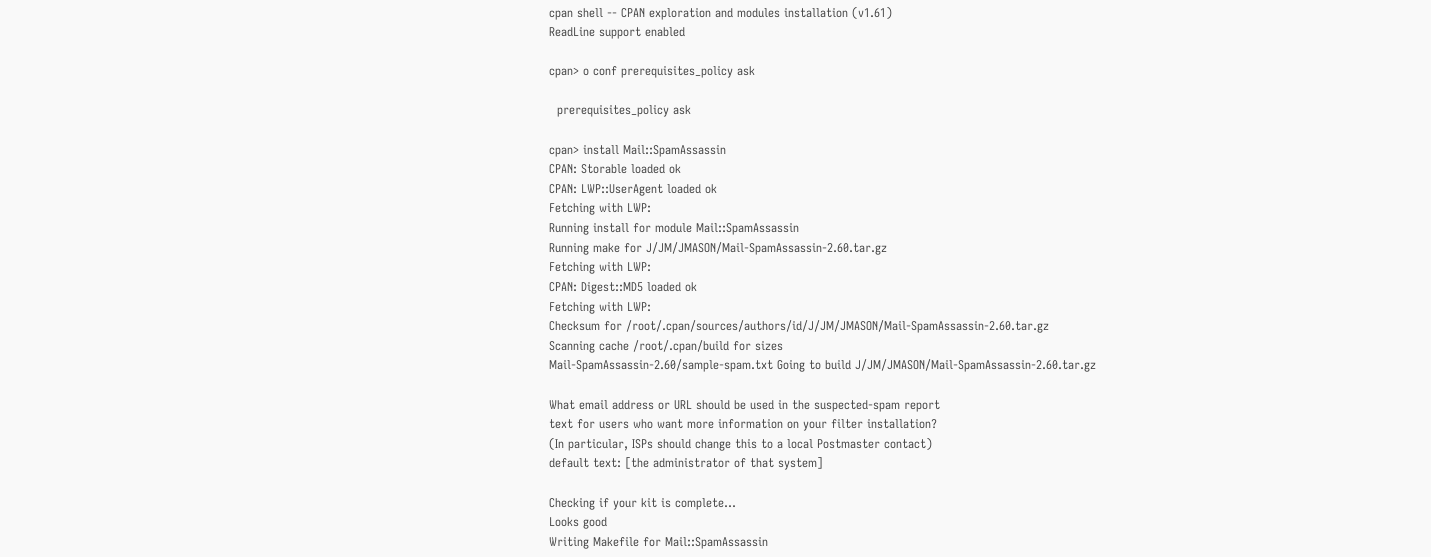cpan shell -- CPAN exploration and modules installation (v1.61)
ReadLine support enabled

cpan> o conf prerequisites_policy ask

  prerequisites_policy ask

cpan> install Mail::SpamAssassin
CPAN: Storable loaded ok
CPAN: LWP::UserAgent loaded ok
Fetching with LWP:
Running install for module Mail::SpamAssassin
Running make for J/JM/JMASON/Mail-SpamAssassin-2.60.tar.gz
Fetching with LWP:
CPAN: Digest::MD5 loaded ok
Fetching with LWP:
Checksum for /root/.cpan/sources/authors/id/J/JM/JMASON/Mail-SpamAssassin-2.60.tar.gz
Scanning cache /root/.cpan/build for sizes
Mail-SpamAssassin-2.60/sample-spam.txt Going to build J/JM/JMASON/Mail-SpamAssassin-2.60.tar.gz

What email address or URL should be used in the suspected-spam report
text for users who want more information on your filter installation?
(In particular, ISPs should change this to a local Postmaster contact)
default text: [the administrator of that system]

Checking if your kit is complete...
Looks good
Writing Makefile for Mail::SpamAssassin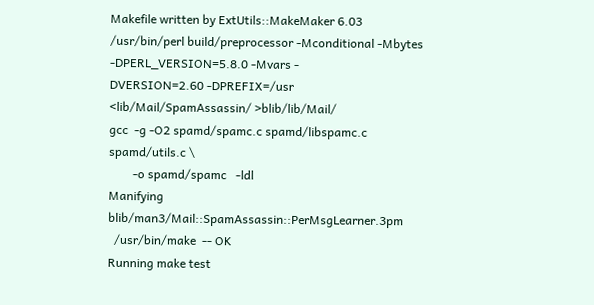Makefile written by ExtUtils::MakeMaker 6.03
/usr/bin/perl build/preprocessor -Mconditional -Mbytes -DPERL_VERSION=5.8.0 -Mvars -
DVERSION=2.60 -DPREFIX=/usr <lib/Mail/SpamAssassin/ >blib/lib/Mail/
gcc  -g -O2 spamd/spamc.c spamd/libspamc.c spamd/utils.c \
        -o spamd/spamc   -ldl
Manifying blib/man3/Mail::SpamAssassin::PerMsgLearner.3pm
  /usr/bin/make  -- OK
Running make test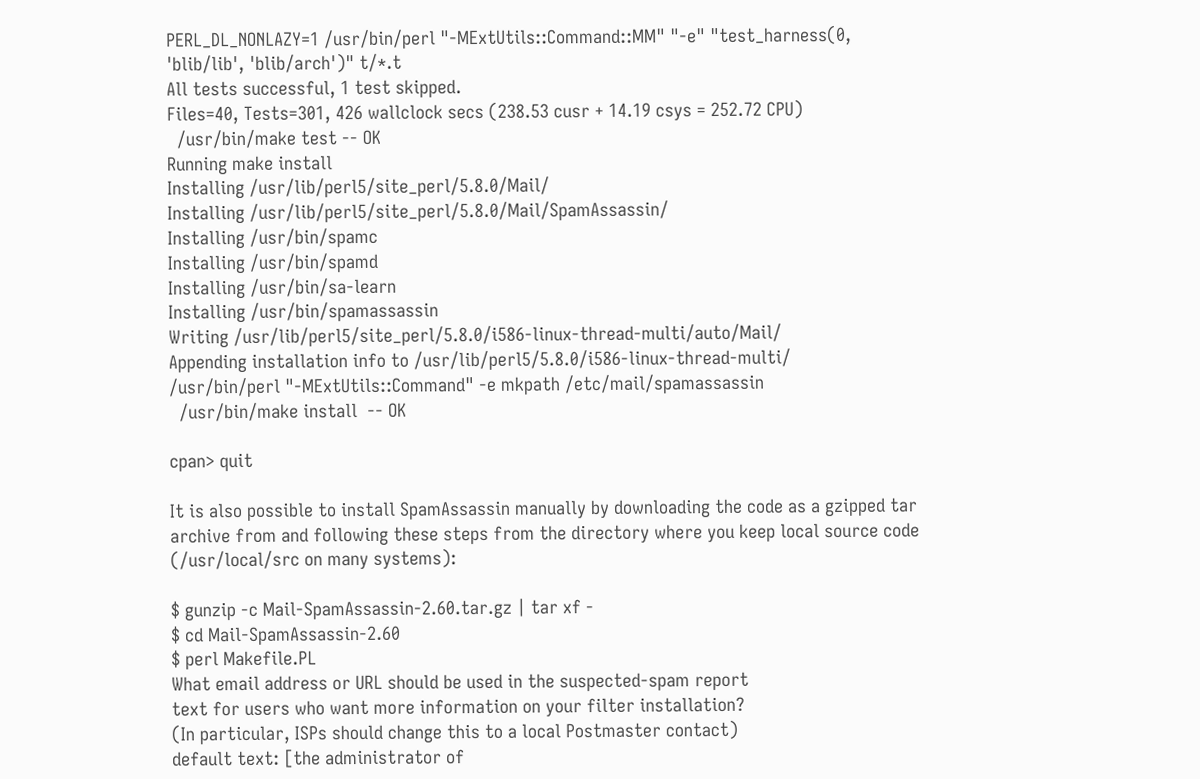PERL_DL_NONLAZY=1 /usr/bin/perl "-MExtUtils::Command::MM" "-e" "test_harness(0,
'blib/lib', 'blib/arch')" t/*.t
All tests successful, 1 test skipped.
Files=40, Tests=301, 426 wallclock secs (238.53 cusr + 14.19 csys = 252.72 CPU)
  /usr/bin/make test -- OK
Running make install
Installing /usr/lib/perl5/site_perl/5.8.0/Mail/
Installing /usr/lib/perl5/site_perl/5.8.0/Mail/SpamAssassin/
Installing /usr/bin/spamc
Installing /usr/bin/spamd
Installing /usr/bin/sa-learn
Installing /usr/bin/spamassassin
Writing /usr/lib/perl5/site_perl/5.8.0/i586-linux-thread-multi/auto/Mail/
Appending installation info to /usr/lib/perl5/5.8.0/i586-linux-thread-multi/
/usr/bin/perl "-MExtUtils::Command" -e mkpath /etc/mail/spamassassin
  /usr/bin/make install  -- OK

cpan> quit

It is also possible to install SpamAssassin manually by downloading the code as a gzipped tar archive from and following these steps from the directory where you keep local source code (/usr/local/src on many systems):

$ gunzip -c Mail-SpamAssassin-2.60.tar.gz | tar xf -
$ cd Mail-SpamAssassin-2.60
$ perl Makefile.PL
What email address or URL should be used in the suspected-spam report
text for users who want more information on your filter installation?
(In particular, ISPs should change this to a local Postmaster contact)
default text: [the administrator of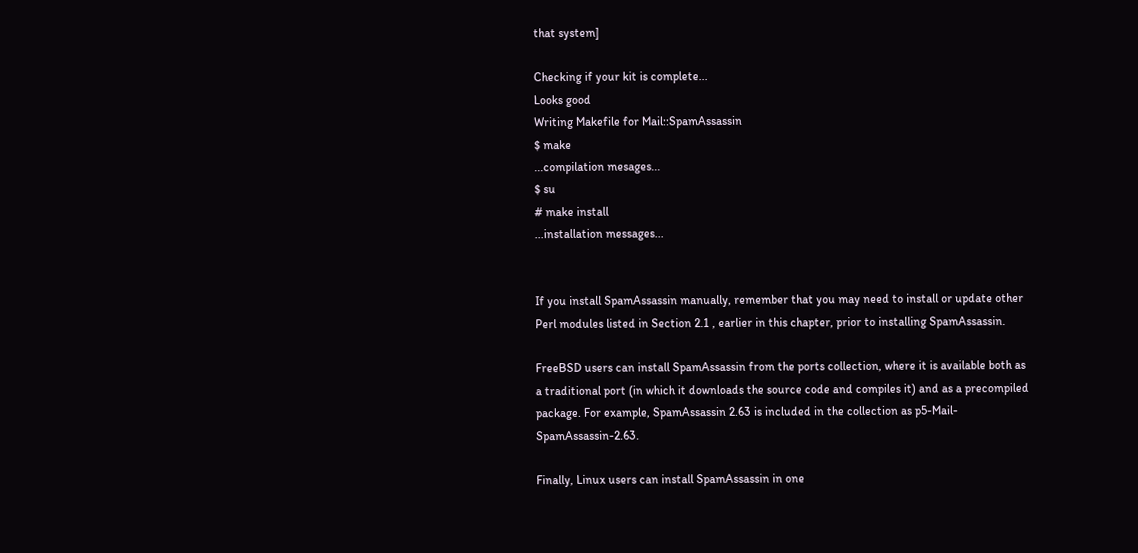that system]

Checking if your kit is complete...
Looks good
Writing Makefile for Mail::SpamAssassin
$ make
...compilation mesages...
$ su
# make install
...installation messages...


If you install SpamAssassin manually, remember that you may need to install or update other Perl modules listed in Section 2.1 , earlier in this chapter, prior to installing SpamAssassin.

FreeBSD users can install SpamAssassin from the ports collection, where it is available both as a traditional port (in which it downloads the source code and compiles it) and as a precompiled package. For example, SpamAssassin 2.63 is included in the collection as p5-Mail-SpamAssassin-2.63.

Finally, Linux users can install SpamAssassin in one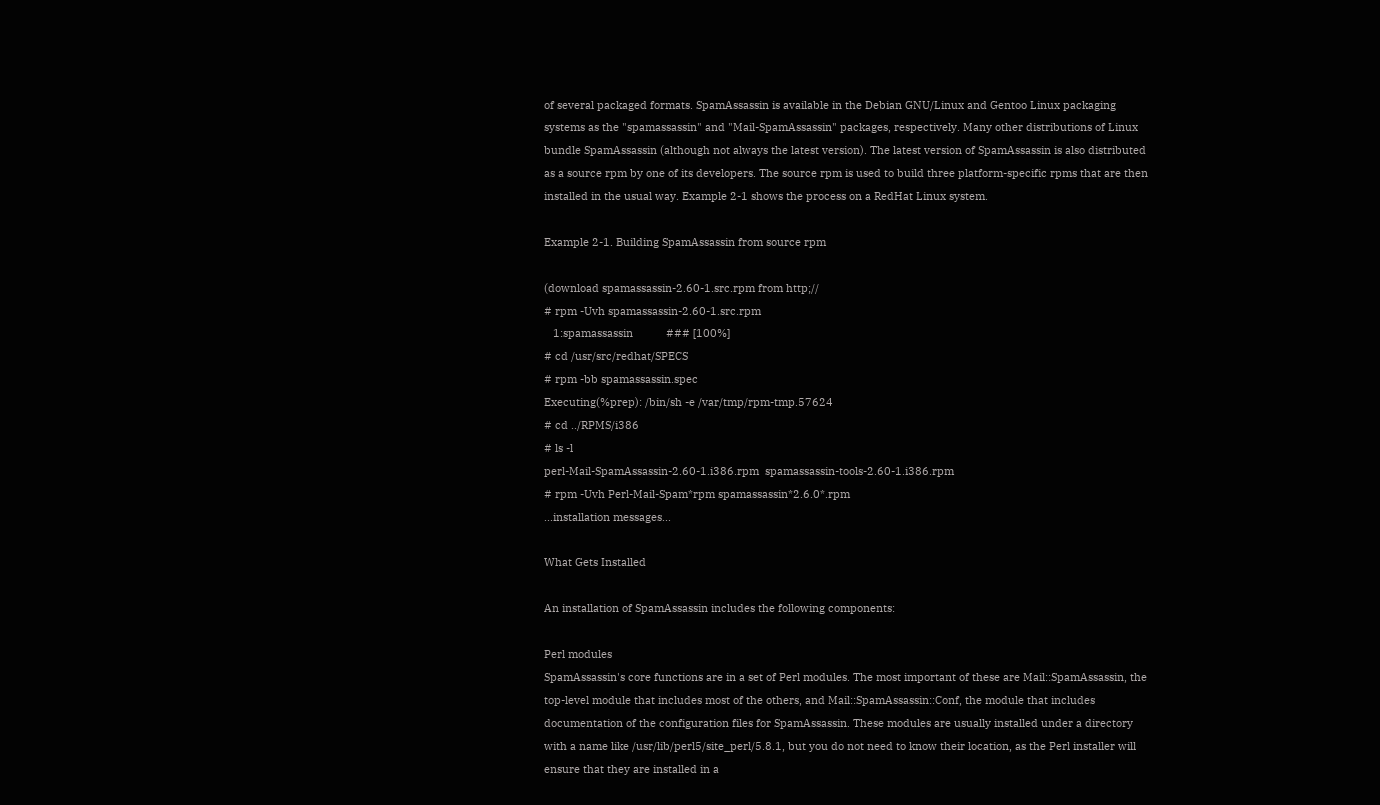of several packaged formats. SpamAssassin is available in the Debian GNU/Linux and Gentoo Linux packaging systems as the "spamassassin" and "Mail-SpamAssassin" packages, respectively. Many other distributions of Linux bundle SpamAssassin (although not always the latest version). The latest version of SpamAssassin is also distributed as a source rpm by one of its developers. The source rpm is used to build three platform-specific rpms that are then installed in the usual way. Example 2-1 shows the process on a RedHat Linux system.

Example 2-1. Building SpamAssassin from source rpm

(download spamassassin-2.60-1.src.rpm from http;//
# rpm -Uvh spamassassin-2.60-1.src.rpm
   1:spamassassin           ### [100%]
# cd /usr/src/redhat/SPECS
# rpm -bb spamassassin.spec
Executing(%prep): /bin/sh -e /var/tmp/rpm-tmp.57624
# cd ../RPMS/i386
# ls -l
perl-Mail-SpamAssassin-2.60-1.i386.rpm  spamassassin-tools-2.60-1.i386.rpm
# rpm -Uvh Perl-Mail-Spam*rpm spamassassin*2.6.0*.rpm
...installation messages...

What Gets Installed

An installation of SpamAssassin includes the following components:

Perl modules
SpamAssassin's core functions are in a set of Perl modules. The most important of these are Mail::SpamAssassin, the top-level module that includes most of the others, and Mail::SpamAssassin::Conf, the module that includes documentation of the configuration files for SpamAssassin. These modules are usually installed under a directory with a name like /usr/lib/perl5/site_perl/5.8.1, but you do not need to know their location, as the Perl installer will ensure that they are installed in a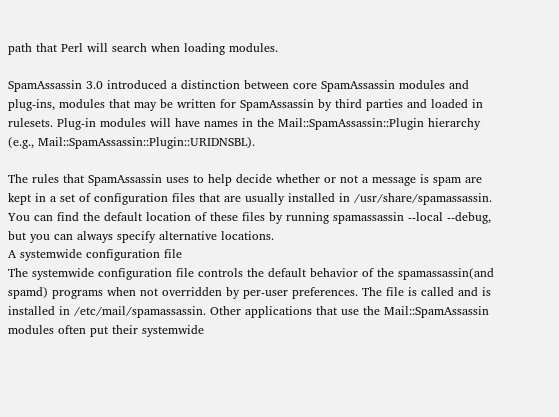path that Perl will search when loading modules.

SpamAssassin 3.0 introduced a distinction between core SpamAssassin modules and plug-ins, modules that may be written for SpamAssassin by third parties and loaded in rulesets. Plug-in modules will have names in the Mail::SpamAssassin::Plugin hierarchy (e.g., Mail::SpamAssassin::Plugin::URIDNSBL).

The rules that SpamAssassin uses to help decide whether or not a message is spam are kept in a set of configuration files that are usually installed in /usr/share/spamassassin. You can find the default location of these files by running spamassassin --local --debug, but you can always specify alternative locations.
A systemwide configuration file
The systemwide configuration file controls the default behavior of the spamassassin(and spamd) programs when not overridden by per-user preferences. The file is called and is installed in /etc/mail/spamassassin. Other applications that use the Mail::SpamAssassin modules often put their systemwide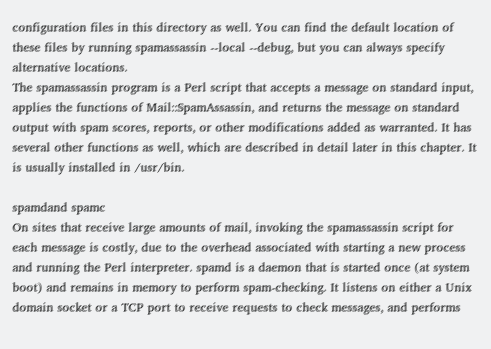configuration files in this directory as well. You can find the default location of these files by running spamassassin --local --debug, but you can always specify alternative locations.
The spamassassin program is a Perl script that accepts a message on standard input, applies the functions of Mail::SpamAssassin, and returns the message on standard output with spam scores, reports, or other modifications added as warranted. It has several other functions as well, which are described in detail later in this chapter. It is usually installed in /usr/bin.

spamdand spamc
On sites that receive large amounts of mail, invoking the spamassassin script for each message is costly, due to the overhead associated with starting a new process and running the Perl interpreter. spamd is a daemon that is started once (at system boot) and remains in memory to perform spam-checking. It listens on either a Unix domain socket or a TCP port to receive requests to check messages, and performs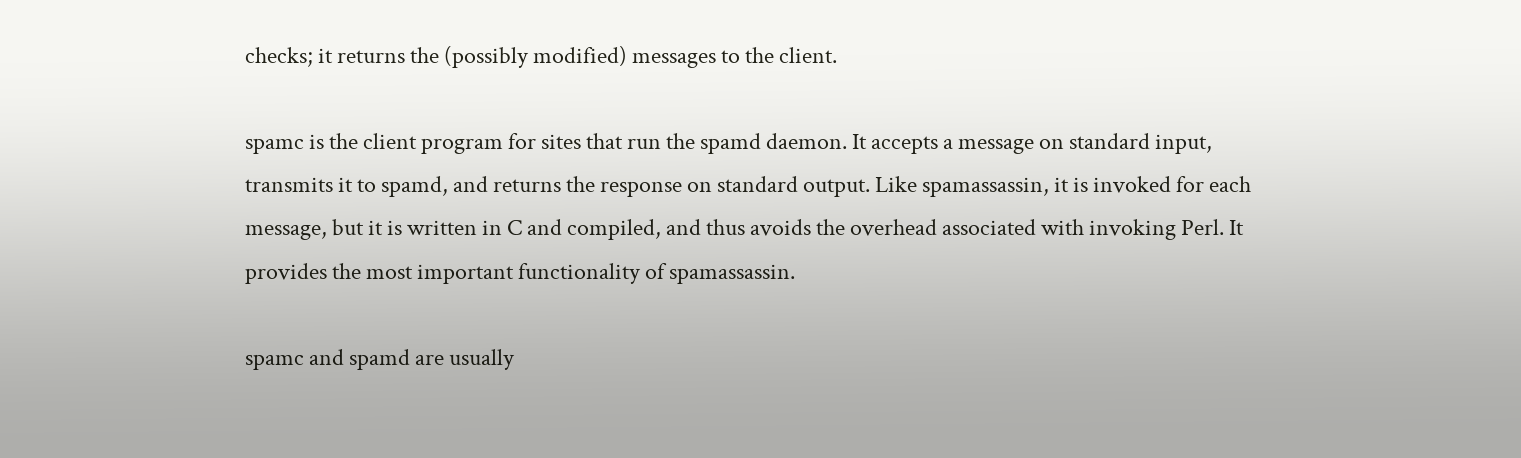checks; it returns the (possibly modified) messages to the client.

spamc is the client program for sites that run the spamd daemon. It accepts a message on standard input, transmits it to spamd, and returns the response on standard output. Like spamassassin, it is invoked for each message, but it is written in C and compiled, and thus avoids the overhead associated with invoking Perl. It provides the most important functionality of spamassassin.

spamc and spamd are usually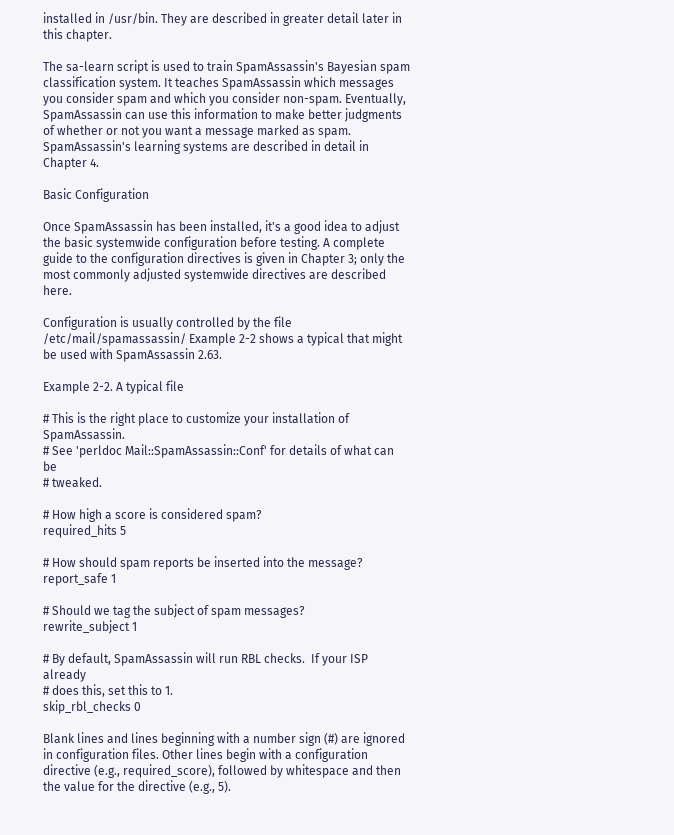installed in /usr/bin. They are described in greater detail later in this chapter.

The sa-learn script is used to train SpamAssassin's Bayesian spam classification system. It teaches SpamAssassin which messages you consider spam and which you consider non-spam. Eventually, SpamAssassin can use this information to make better judgments of whether or not you want a message marked as spam. SpamAssassin's learning systems are described in detail in Chapter 4.

Basic Configuration

Once SpamAssassin has been installed, it's a good idea to adjust the basic systemwide configuration before testing. A complete guide to the configuration directives is given in Chapter 3; only the most commonly adjusted systemwide directives are described here.

Configuration is usually controlled by the file /etc/mail/spamassassin/ Example 2-2 shows a typical that might be used with SpamAssassin 2.63.

Example 2-2. A typical file

# This is the right place to customize your installation of SpamAssassin.
# See 'perldoc Mail::SpamAssassin::Conf' for details of what can be
# tweaked.

# How high a score is considered spam?
required_hits 5

# How should spam reports be inserted into the message?
report_safe 1

# Should we tag the subject of spam messages?
rewrite_subject 1

# By default, SpamAssassin will run RBL checks.  If your ISP already
# does this, set this to 1.
skip_rbl_checks 0

Blank lines and lines beginning with a number sign (#) are ignored in configuration files. Other lines begin with a configuration directive (e.g., required_score), followed by whitespace and then the value for the directive (e.g., 5).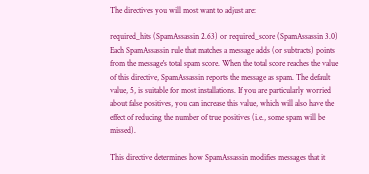The directives you will most want to adjust are:

required_hits (SpamAssassin 2.63) or required_score (SpamAssassin 3.0)
Each SpamAssassin rule that matches a message adds (or subtracts) points from the message's total spam score. When the total score reaches the value of this directive, SpamAssassin reports the message as spam. The default value, 5, is suitable for most installations. If you are particularly worried about false positives, you can increase this value, which will also have the effect of reducing the number of true positives (i.e., some spam will be missed).

This directive determines how SpamAssassin modifies messages that it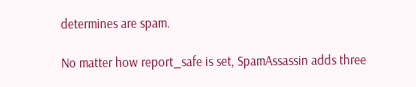determines are spam.

No matter how report_safe is set, SpamAssassin adds three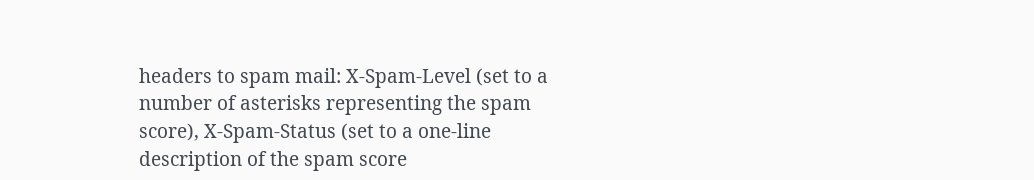headers to spam mail: X-Spam-Level (set to a number of asterisks representing the spam score), X-Spam-Status (set to a one-line description of the spam score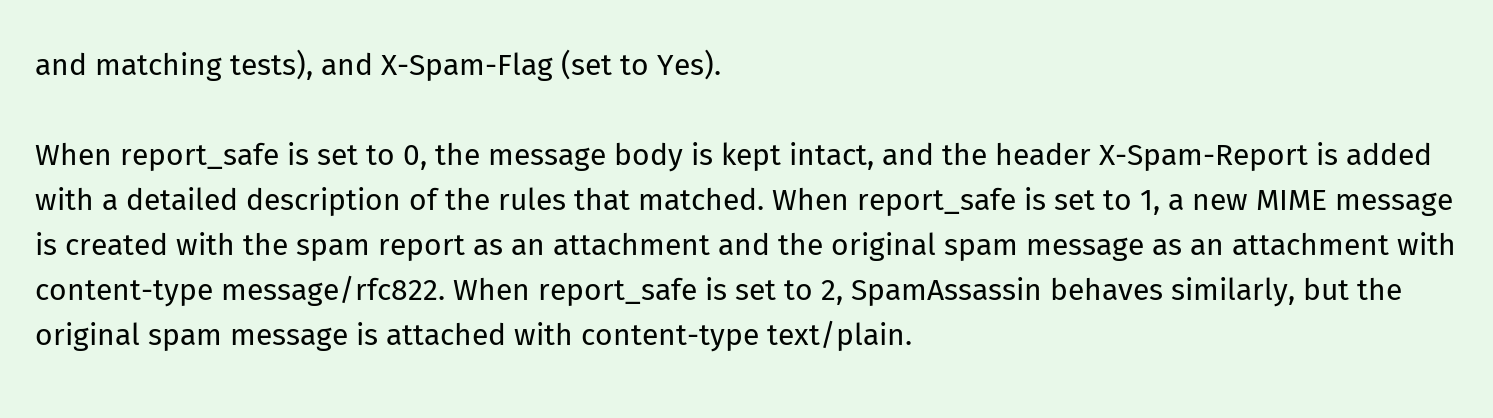and matching tests), and X-Spam-Flag (set to Yes).

When report_safe is set to 0, the message body is kept intact, and the header X-Spam-Report is added with a detailed description of the rules that matched. When report_safe is set to 1, a new MIME message is created with the spam report as an attachment and the original spam message as an attachment with content-type message/rfc822. When report_safe is set to 2, SpamAssassin behaves similarly, but the original spam message is attached with content-type text/plain.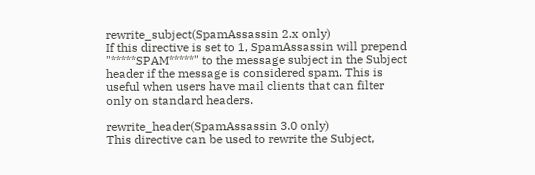rewrite_subject(SpamAssassin 2.x only)
If this directive is set to 1, SpamAssassin will prepend "*****SPAM*****" to the message subject in the Subject header if the message is considered spam. This is useful when users have mail clients that can filter only on standard headers.

rewrite_header(SpamAssassin 3.0 only)
This directive can be used to rewrite the Subject,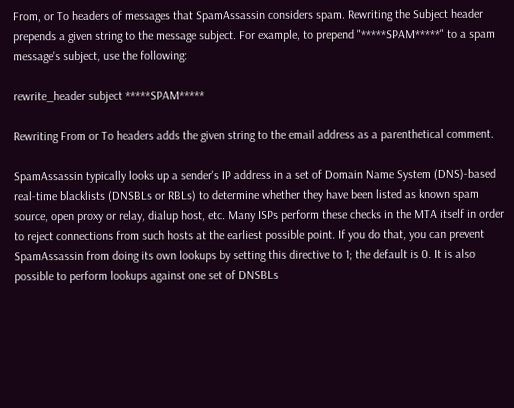From, or To headers of messages that SpamAssassin considers spam. Rewriting the Subject header prepends a given string to the message subject. For example, to prepend "*****SPAM*****" to a spam message's subject, use the following:

rewrite_header subject *****SPAM*****

Rewriting From or To headers adds the given string to the email address as a parenthetical comment.

SpamAssassin typically looks up a sender's IP address in a set of Domain Name System (DNS)-based real-time blacklists (DNSBLs or RBLs) to determine whether they have been listed as known spam source, open proxy or relay, dialup host, etc. Many ISPs perform these checks in the MTA itself in order to reject connections from such hosts at the earliest possible point. If you do that, you can prevent SpamAssassin from doing its own lookups by setting this directive to 1; the default is 0. It is also possible to perform lookups against one set of DNSBLs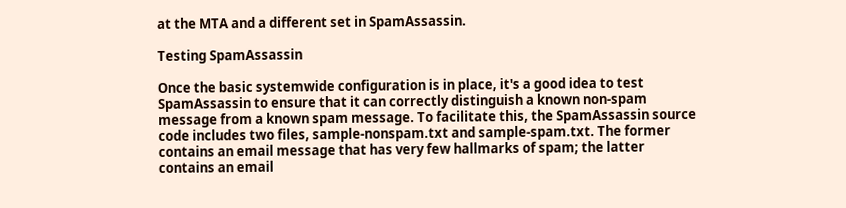at the MTA and a different set in SpamAssassin.

Testing SpamAssassin

Once the basic systemwide configuration is in place, it's a good idea to test SpamAssassin to ensure that it can correctly distinguish a known non-spam message from a known spam message. To facilitate this, the SpamAssassin source code includes two files, sample-nonspam.txt and sample-spam.txt. The former contains an email message that has very few hallmarks of spam; the latter contains an email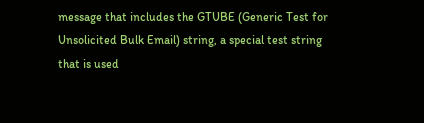message that includes the GTUBE (Generic Test for Unsolicited Bulk Email) string, a special test string that is used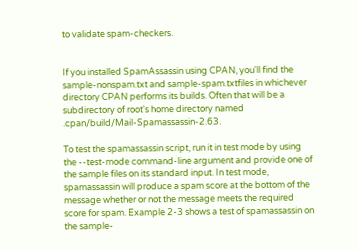to validate spam-checkers.


If you installed SpamAssassin using CPAN, you'll find the sample-nonspam.txt and sample-spam.txtfiles in whichever directory CPAN performs its builds. Often that will be a subdirectory of root's home directory named .cpan/build/Mail-Spamassassin-2.63.

To test the spamassassin script, run it in test mode by using the --test-mode command-line argument and provide one of the sample files on its standard input. In test mode, spamassassin will produce a spam score at the bottom of the message whether or not the message meets the required score for spam. Example 2-3 shows a test of spamassassin on the sample-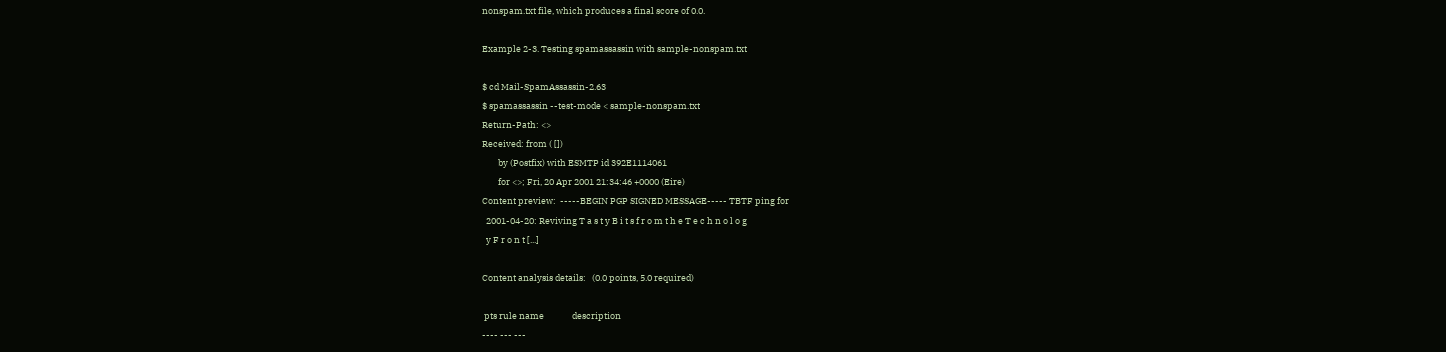nonspam.txt file, which produces a final score of 0.0.

Example 2-3. Testing spamassassin with sample-nonspam.txt

$ cd Mail-SpamAssassin-2.63
$ spamassassin --test-mode < sample-nonspam.txt
Return-Path: <>
Received: from ( [])
        by (Postfix) with ESMTP id 392E1114061
        for <>; Fri, 20 Apr 2001 21:34:46 +0000 (Eire)
Content preview:  -----BEGIN PGP SIGNED MESSAGE----- TBTF ping for
  2001-04-20: Reviving T a s t y B i t s f r o m t h e T e c h n o l o g
  y F r o n t [...]

Content analysis details:   (0.0 points, 5.0 required)

 pts rule name              description
---- --- ---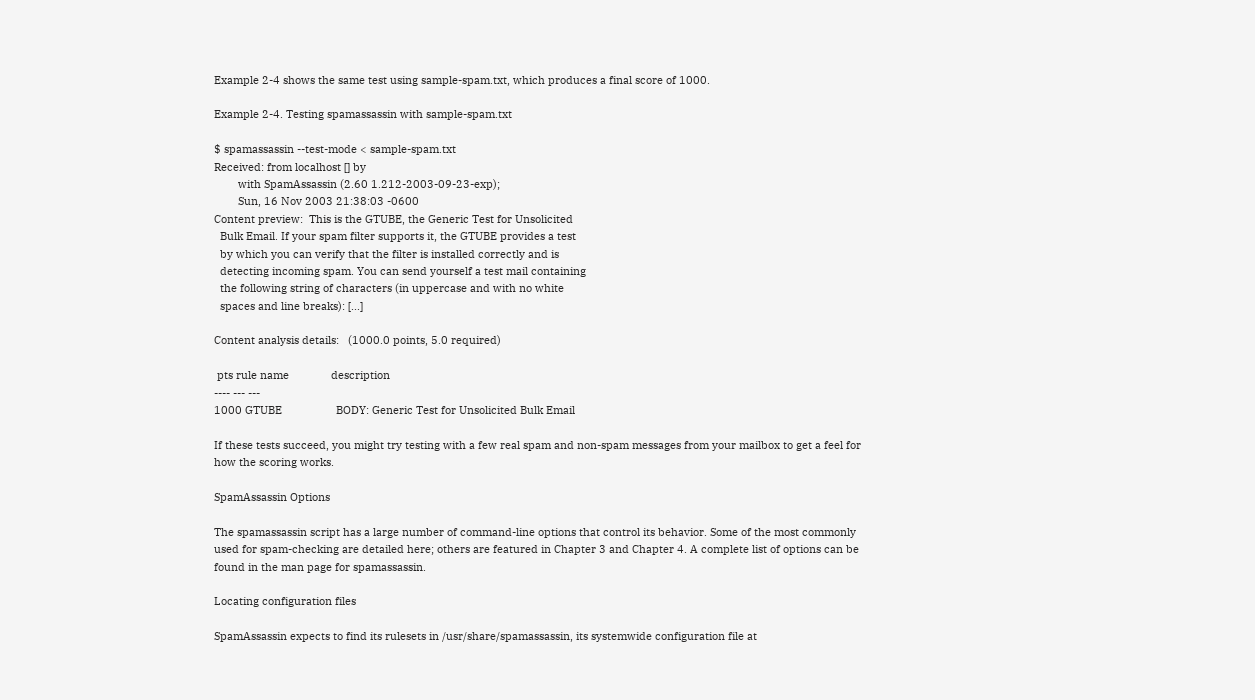Example 2-4 shows the same test using sample-spam.txt, which produces a final score of 1000.

Example 2-4. Testing spamassassin with sample-spam.txt

$ spamassassin --test-mode < sample-spam.txt
Received: from localhost [] by
        with SpamAssassin (2.60 1.212-2003-09-23-exp);
        Sun, 16 Nov 2003 21:38:03 -0600
Content preview:  This is the GTUBE, the Generic Test for Unsolicited
  Bulk Email. If your spam filter supports it, the GTUBE provides a test
  by which you can verify that the filter is installed correctly and is
  detecting incoming spam. You can send yourself a test mail containing
  the following string of characters (in uppercase and with no white
  spaces and line breaks): [...]

Content analysis details:   (1000.0 points, 5.0 required)

 pts rule name              description
---- --- ---
1000 GTUBE                  BODY: Generic Test for Unsolicited Bulk Email

If these tests succeed, you might try testing with a few real spam and non-spam messages from your mailbox to get a feel for how the scoring works.

SpamAssassin Options

The spamassassin script has a large number of command-line options that control its behavior. Some of the most commonly used for spam-checking are detailed here; others are featured in Chapter 3 and Chapter 4. A complete list of options can be found in the man page for spamassassin.

Locating configuration files

SpamAssassin expects to find its rulesets in /usr/share/spamassassin, its systemwide configuration file at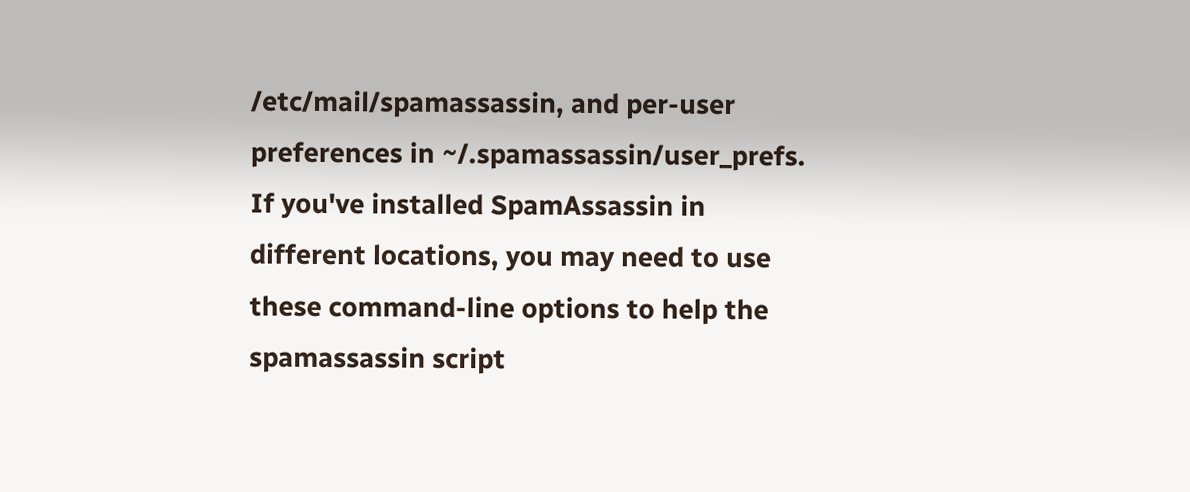/etc/mail/spamassassin, and per-user preferences in ~/.spamassassin/user_prefs. If you've installed SpamAssassin in different locations, you may need to use these command-line options to help the spamassassin script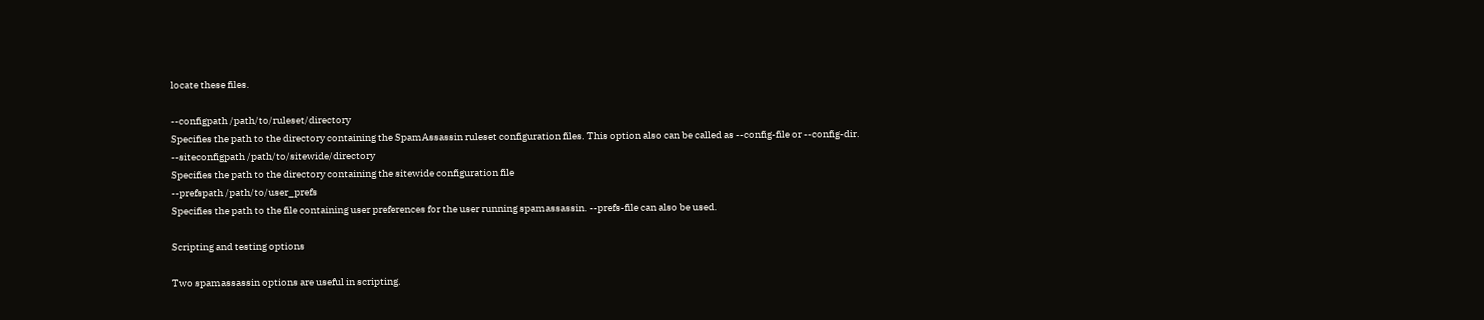locate these files.

--configpath /path/to/ruleset/directory
Specifies the path to the directory containing the SpamAssassin ruleset configuration files. This option also can be called as --config-file or --config-dir.
--siteconfigpath /path/to/sitewide/directory
Specifies the path to the directory containing the sitewide configuration file
--prefspath /path/to/user_prefs
Specifies the path to the file containing user preferences for the user running spamassassin. --prefs-file can also be used.

Scripting and testing options

Two spamassassin options are useful in scripting.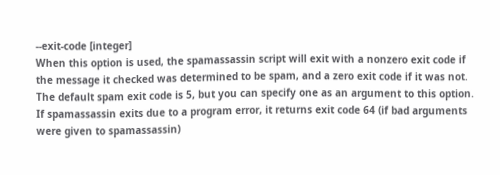--exit-code [integer]
When this option is used, the spamassassin script will exit with a nonzero exit code if the message it checked was determined to be spam, and a zero exit code if it was not. The default spam exit code is 5, but you can specify one as an argument to this option. If spamassassin exits due to a program error, it returns exit code 64 (if bad arguments were given to spamassassin)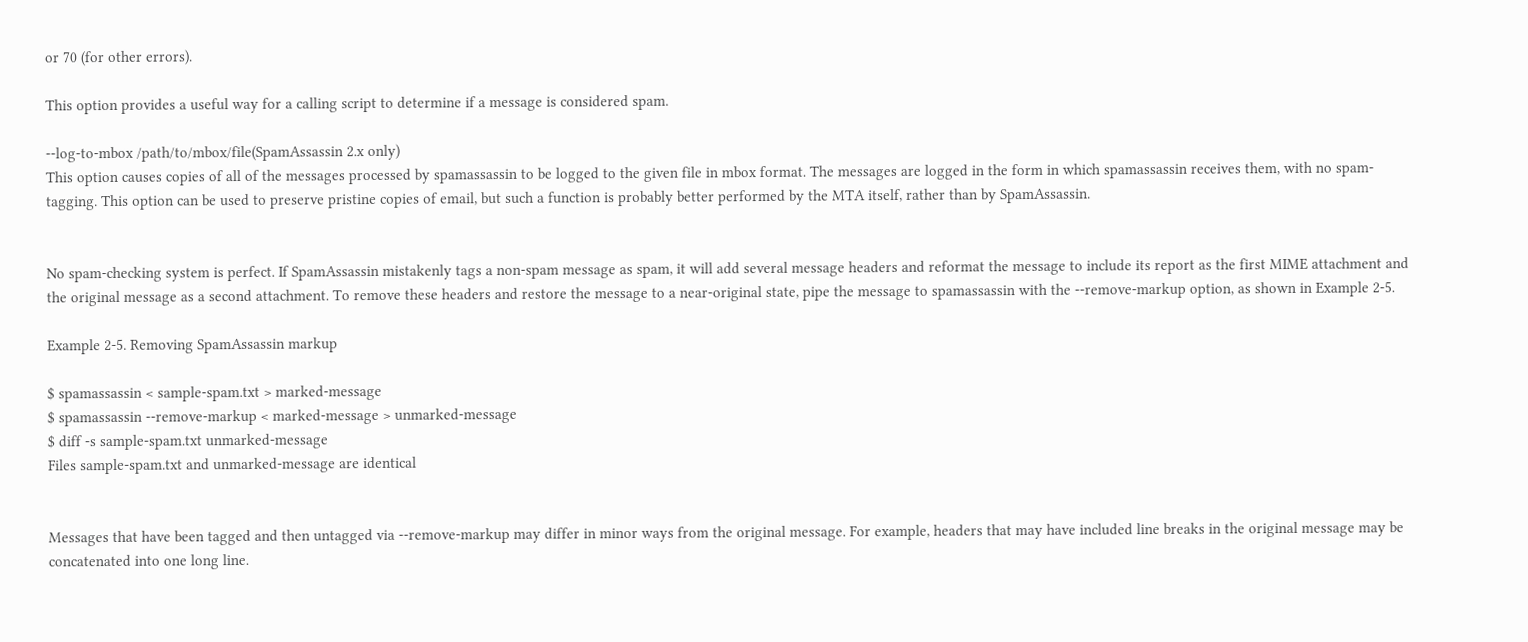or 70 (for other errors).

This option provides a useful way for a calling script to determine if a message is considered spam.

--log-to-mbox /path/to/mbox/file(SpamAssassin 2.x only)
This option causes copies of all of the messages processed by spamassassin to be logged to the given file in mbox format. The messages are logged in the form in which spamassassin receives them, with no spam-tagging. This option can be used to preserve pristine copies of email, but such a function is probably better performed by the MTA itself, rather than by SpamAssassin.


No spam-checking system is perfect. If SpamAssassin mistakenly tags a non-spam message as spam, it will add several message headers and reformat the message to include its report as the first MIME attachment and the original message as a second attachment. To remove these headers and restore the message to a near-original state, pipe the message to spamassassin with the --remove-markup option, as shown in Example 2-5.

Example 2-5. Removing SpamAssassin markup

$ spamassassin < sample-spam.txt > marked-message
$ spamassassin --remove-markup < marked-message > unmarked-message
$ diff -s sample-spam.txt unmarked-message
Files sample-spam.txt and unmarked-message are identical


Messages that have been tagged and then untagged via --remove-markup may differ in minor ways from the original message. For example, headers that may have included line breaks in the original message may be concatenated into one long line.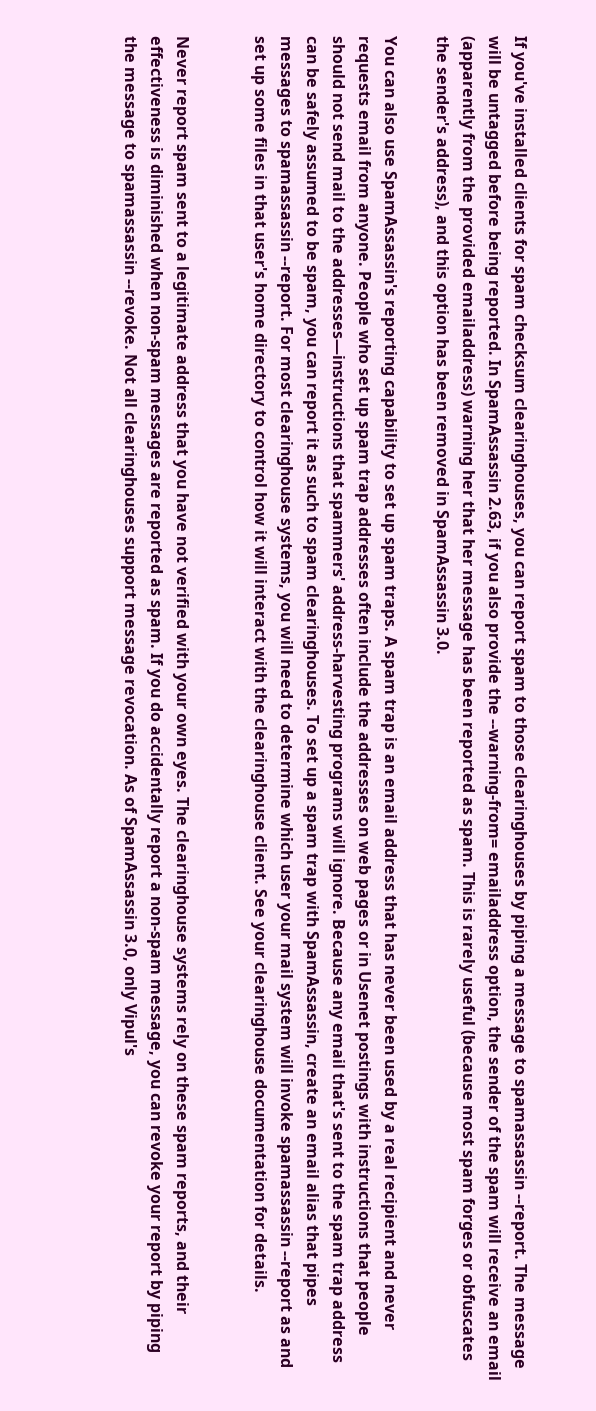If you've installed clients for spam checksum clearinghouses, you can report spam to those clearinghouses by piping a message to spamassassin --report. The message will be untagged before being reported. In SpamAssassin 2.63, if you also provide the --warning-from= emailaddress option, the sender of the spam will receive an email (apparently from the provided emailaddress) warning her that her message has been reported as spam. This is rarely useful (because most spam forges or obfuscates the sender's address), and this option has been removed in SpamAssassin 3.0.

You can also use SpamAssassin's reporting capability to set up spam traps. A spam trap is an email address that has never been used by a real recipient and never requests email from anyone. People who set up spam trap addresses often include the addresses on web pages or in Usenet postings with instructions that people should not send mail to the addresses—instructions that spammers' address-harvesting programs will ignore. Because any email that's sent to the spam trap address can be safely assumed to be spam, you can report it as such to spam clearinghouses. To set up a spam trap with SpamAssassin, create an email alias that pipes messages to spamassassin --report. For most clearinghouse systems, you will need to determine which user your mail system will invoke spamassassin --report as and set up some files in that user's home directory to control how it will interact with the clearinghouse client. See your clearinghouse documentation for details.


Never report spam sent to a legitimate address that you have not verified with your own eyes. The clearinghouse systems rely on these spam reports, and their effectiveness is diminished when non-spam messages are reported as spam. If you do accidentally report a non-spam message, you can revoke your report by piping the message to spamassassin --revoke. Not all clearinghouses support message revocation. As of SpamAssassin 3.0, only Vipul's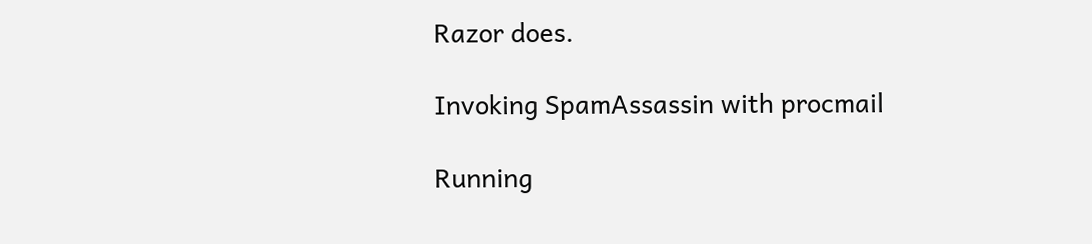Razor does.

Invoking SpamAssassin with procmail

Running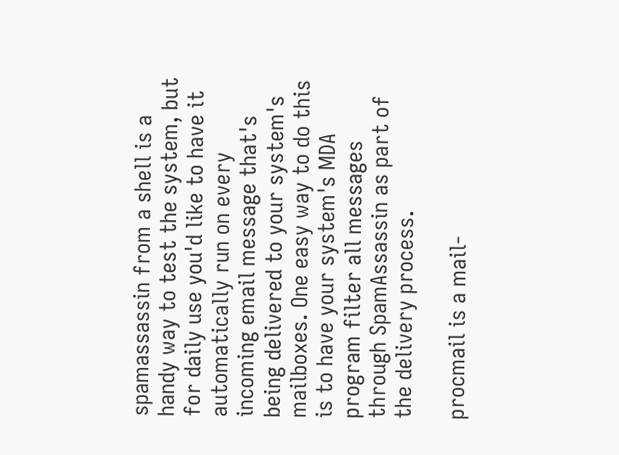spamassassin from a shell is a handy way to test the system, but for daily use you'd like to have it automatically run on every incoming email message that's being delivered to your system's mailboxes. One easy way to do this is to have your system's MDA program filter all messages through SpamAssassin as part of the delivery process.

procmail is a mail-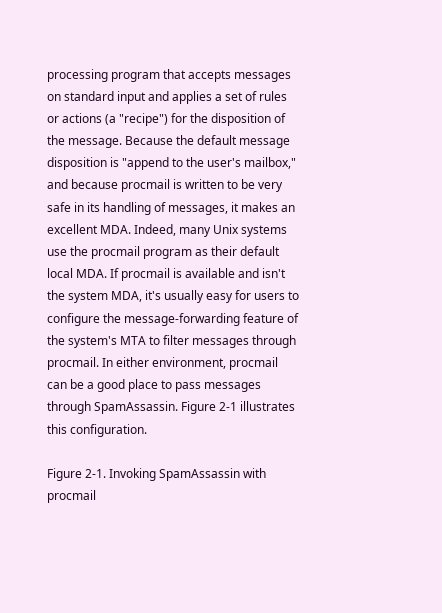processing program that accepts messages on standard input and applies a set of rules or actions (a "recipe") for the disposition of the message. Because the default message disposition is "append to the user's mailbox," and because procmail is written to be very safe in its handling of messages, it makes an excellent MDA. Indeed, many Unix systems use the procmail program as their default local MDA. If procmail is available and isn't the system MDA, it's usually easy for users to configure the message-forwarding feature of the system's MTA to filter messages through procmail. In either environment, procmail can be a good place to pass messages through SpamAssassin. Figure 2-1 illustrates this configuration.

Figure 2-1. Invoking SpamAssassin with procmail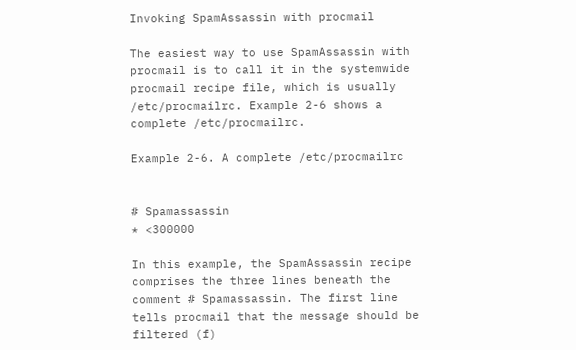Invoking SpamAssassin with procmail

The easiest way to use SpamAssassin with procmail is to call it in the systemwide procmail recipe file, which is usually /etc/procmailrc. Example 2-6 shows a complete /etc/procmailrc.

Example 2-6. A complete /etc/procmailrc


# Spamassassin
* <300000

In this example, the SpamAssassin recipe comprises the three lines beneath the comment # Spamassassin. The first line tells procmail that the message should be filtered (f)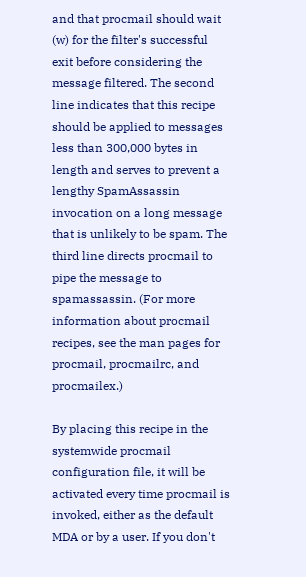and that procmail should wait (w) for the filter's successful exit before considering the message filtered. The second line indicates that this recipe should be applied to messages less than 300,000 bytes in length and serves to prevent a lengthy SpamAssassin invocation on a long message that is unlikely to be spam. The third line directs procmail to pipe the message to spamassassin. (For more information about procmail recipes, see the man pages for procmail, procmailrc, and procmailex.)

By placing this recipe in the systemwide procmail configuration file, it will be activated every time procmail is invoked, either as the default MDA or by a user. If you don't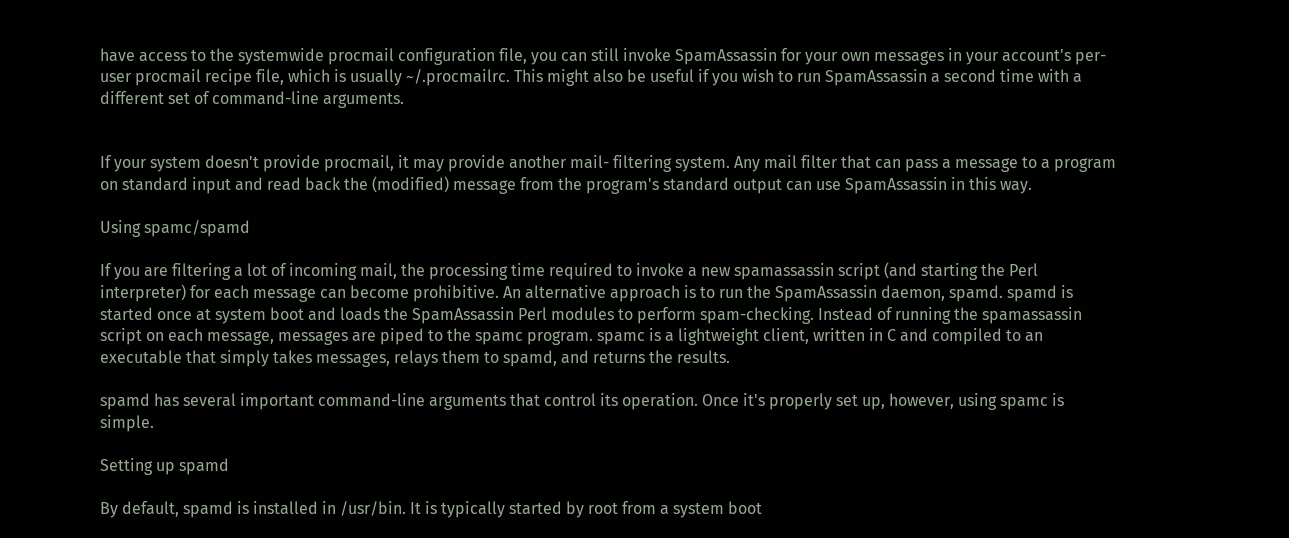have access to the systemwide procmail configuration file, you can still invoke SpamAssassin for your own messages in your account's per-user procmail recipe file, which is usually ~/.procmailrc. This might also be useful if you wish to run SpamAssassin a second time with a different set of command-line arguments.


If your system doesn't provide procmail, it may provide another mail- filtering system. Any mail filter that can pass a message to a program on standard input and read back the (modified) message from the program's standard output can use SpamAssassin in this way.

Using spamc/spamd

If you are filtering a lot of incoming mail, the processing time required to invoke a new spamassassin script (and starting the Perl interpreter) for each message can become prohibitive. An alternative approach is to run the SpamAssassin daemon, spamd. spamd is started once at system boot and loads the SpamAssassin Perl modules to perform spam-checking. Instead of running the spamassassin script on each message, messages are piped to the spamc program. spamc is a lightweight client, written in C and compiled to an executable that simply takes messages, relays them to spamd, and returns the results.

spamd has several important command-line arguments that control its operation. Once it's properly set up, however, using spamc is simple.

Setting up spamd

By default, spamd is installed in /usr/bin. It is typically started by root from a system boot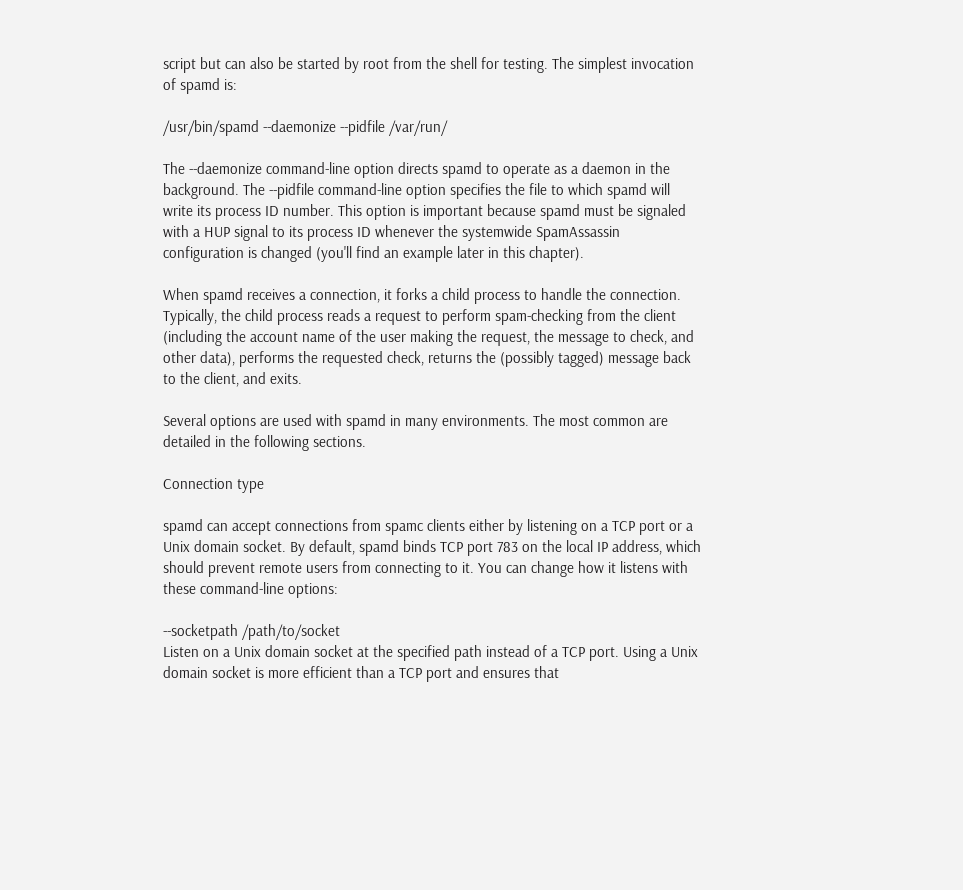script but can also be started by root from the shell for testing. The simplest invocation of spamd is:

/usr/bin/spamd --daemonize --pidfile /var/run/

The --daemonize command-line option directs spamd to operate as a daemon in the background. The --pidfile command-line option specifies the file to which spamd will write its process ID number. This option is important because spamd must be signaled with a HUP signal to its process ID whenever the systemwide SpamAssassin configuration is changed (you'll find an example later in this chapter).

When spamd receives a connection, it forks a child process to handle the connection. Typically, the child process reads a request to perform spam-checking from the client (including the account name of the user making the request, the message to check, and other data), performs the requested check, returns the (possibly tagged) message back to the client, and exits.

Several options are used with spamd in many environments. The most common are detailed in the following sections.

Connection type

spamd can accept connections from spamc clients either by listening on a TCP port or a Unix domain socket. By default, spamd binds TCP port 783 on the local IP address, which should prevent remote users from connecting to it. You can change how it listens with these command-line options:

--socketpath /path/to/socket
Listen on a Unix domain socket at the specified path instead of a TCP port. Using a Unix domain socket is more efficient than a TCP port and ensures that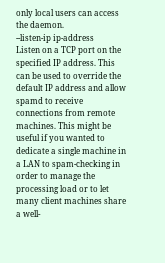only local users can access the daemon.
--listen-ip ip-address
Listen on a TCP port on the specified IP address. This can be used to override the default IP address and allow spamd to receive connections from remote machines. This might be useful if you wanted to dedicate a single machine in a LAN to spam-checking in order to manage the processing load or to let many client machines share a well-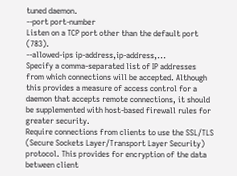tuned daemon.
--port port-number
Listen on a TCP port other than the default port (783).
--allowed-ips ip-address,ip-address,...
Specify a comma-separated list of IP addresses from which connections will be accepted. Although this provides a measure of access control for a daemon that accepts remote connections, it should be supplemented with host-based firewall rules for greater security.
Require connections from clients to use the SSL/TLS (Secure Sockets Layer/Transport Layer Security) protocol. This provides for encryption of the data between client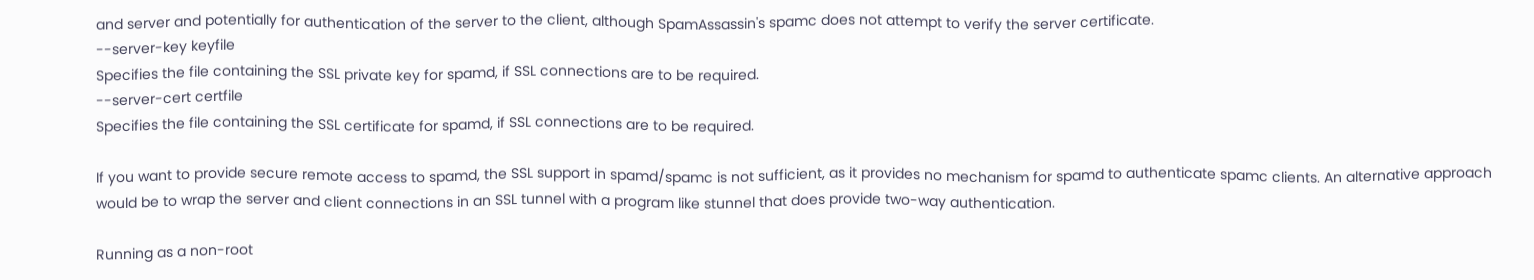and server and potentially for authentication of the server to the client, although SpamAssassin's spamc does not attempt to verify the server certificate.
--server-key keyfile
Specifies the file containing the SSL private key for spamd, if SSL connections are to be required.
--server-cert certfile
Specifies the file containing the SSL certificate for spamd, if SSL connections are to be required.

If you want to provide secure remote access to spamd, the SSL support in spamd/spamc is not sufficient, as it provides no mechanism for spamd to authenticate spamc clients. An alternative approach would be to wrap the server and client connections in an SSL tunnel with a program like stunnel that does provide two-way authentication.

Running as a non-root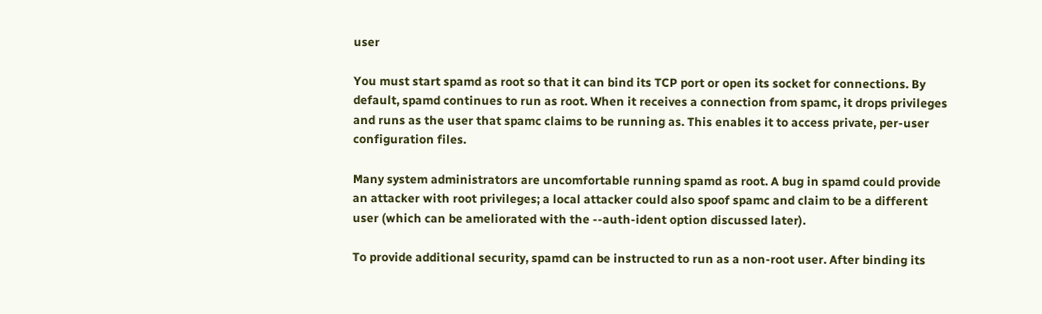user

You must start spamd as root so that it can bind its TCP port or open its socket for connections. By default, spamd continues to run as root. When it receives a connection from spamc, it drops privileges and runs as the user that spamc claims to be running as. This enables it to access private, per-user configuration files.

Many system administrators are uncomfortable running spamd as root. A bug in spamd could provide an attacker with root privileges; a local attacker could also spoof spamc and claim to be a different user (which can be ameliorated with the --auth-ident option discussed later).

To provide additional security, spamd can be instructed to run as a non-root user. After binding its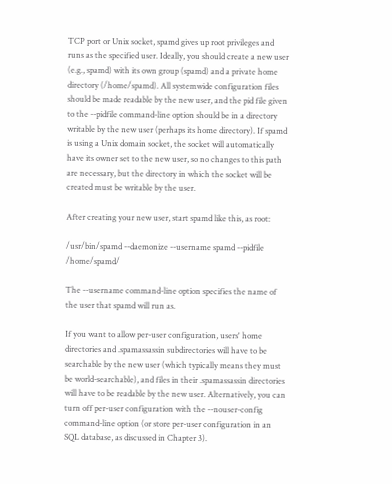TCP port or Unix socket, spamd gives up root privileges and runs as the specified user. Ideally, you should create a new user (e.g., spamd) with its own group (spamd) and a private home directory (/home/spamd). All systemwide configuration files should be made readable by the new user, and the pid file given to the --pidfile command-line option should be in a directory writable by the new user (perhaps its home directory). If spamd is using a Unix domain socket, the socket will automatically have its owner set to the new user, so no changes to this path are necessary, but the directory in which the socket will be created must be writable by the user.

After creating your new user, start spamd like this, as root:

/usr/bin/spamd --daemonize --username spamd --pidfile /home/spamd/

The --username command-line option specifies the name of the user that spamd will run as.

If you want to allow per-user configuration, users' home directories and .spamassassin subdirectories will have to be searchable by the new user (which typically means they must be world-searchable), and files in their .spamassassin directories will have to be readable by the new user. Alternatively, you can turn off per-user configuration with the --nouser-config command-line option (or store per-user configuration in an SQL database, as discussed in Chapter 3).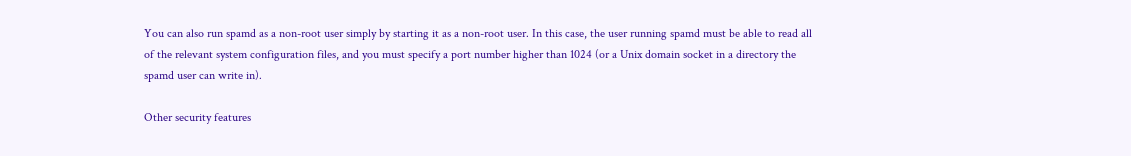You can also run spamd as a non-root user simply by starting it as a non-root user. In this case, the user running spamd must be able to read all of the relevant system configuration files, and you must specify a port number higher than 1024 (or a Unix domain socket in a directory the spamd user can write in).

Other security features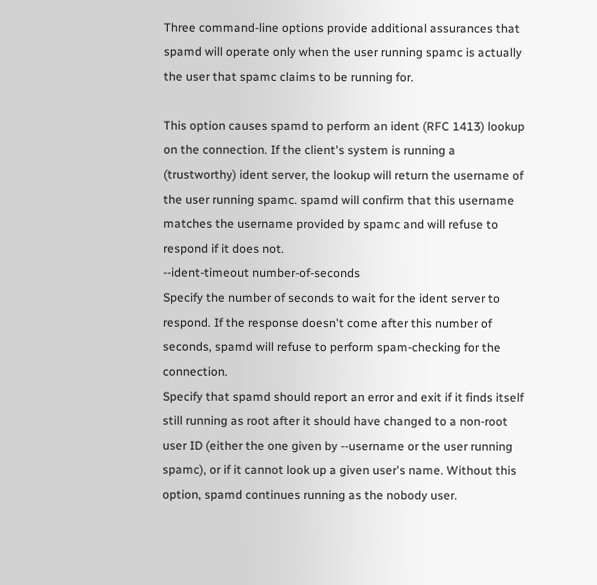Three command-line options provide additional assurances that spamd will operate only when the user running spamc is actually the user that spamc claims to be running for.

This option causes spamd to perform an ident (RFC 1413) lookup on the connection. If the client's system is running a (trustworthy) ident server, the lookup will return the username of the user running spamc. spamd will confirm that this username matches the username provided by spamc and will refuse to respond if it does not.
--ident-timeout number-of-seconds
Specify the number of seconds to wait for the ident server to respond. If the response doesn't come after this number of seconds, spamd will refuse to perform spam-checking for the connection.
Specify that spamd should report an error and exit if it finds itself still running as root after it should have changed to a non-root user ID (either the one given by --username or the user running spamc), or if it cannot look up a given user's name. Without this option, spamd continues running as the nobody user.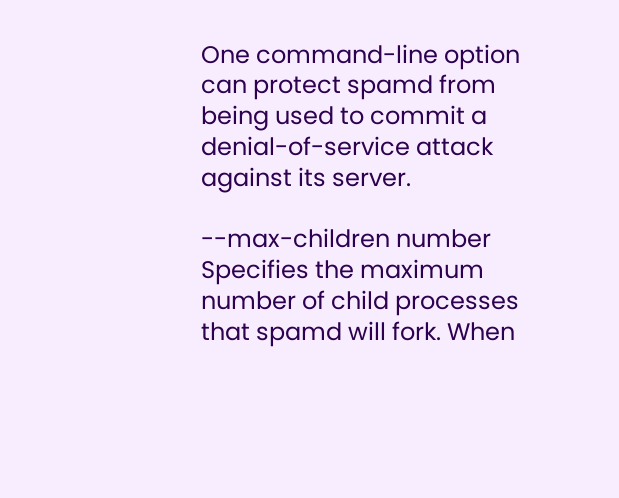One command-line option can protect spamd from being used to commit a denial-of-service attack against its server.

--max-children number
Specifies the maximum number of child processes that spamd will fork. When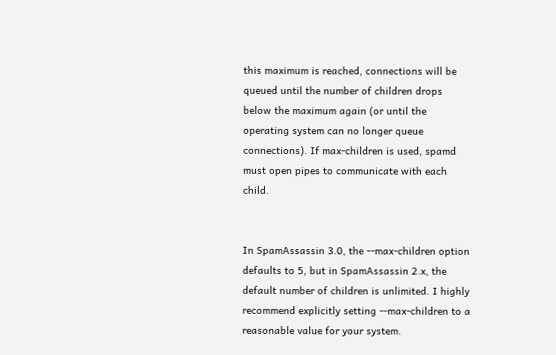this maximum is reached, connections will be queued until the number of children drops below the maximum again (or until the operating system can no longer queue connections). If max-children is used, spamd must open pipes to communicate with each child.


In SpamAssassin 3.0, the --max-children option defaults to 5, but in SpamAssassin 2.x, the default number of children is unlimited. I highly recommend explicitly setting --max-children to a reasonable value for your system.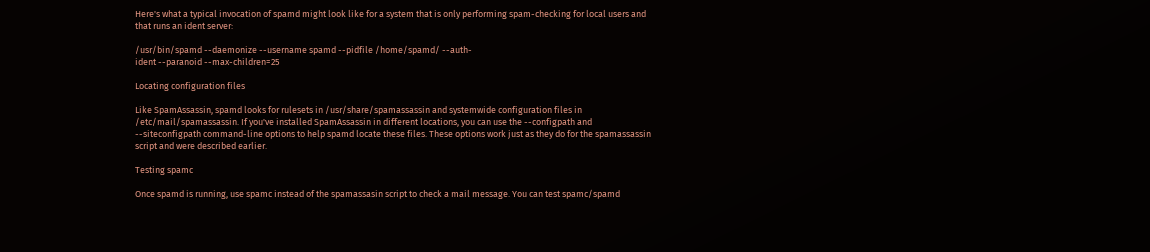Here's what a typical invocation of spamd might look like for a system that is only performing spam-checking for local users and that runs an ident server:

/usr/bin/spamd --daemonize --username spamd --pidfile /home/spamd/ --auth-
ident --paranoid --max-children=25

Locating configuration files

Like SpamAssassin, spamd looks for rulesets in /usr/share/spamassassin and systemwide configuration files in /etc/mail/spamassassin. If you've installed SpamAssassin in different locations, you can use the --configpath and --siteconfigpath command-line options to help spamd locate these files. These options work just as they do for the spamassassin script and were described earlier.

Testing spamc

Once spamd is running, use spamc instead of the spamassasin script to check a mail message. You can test spamc/spamd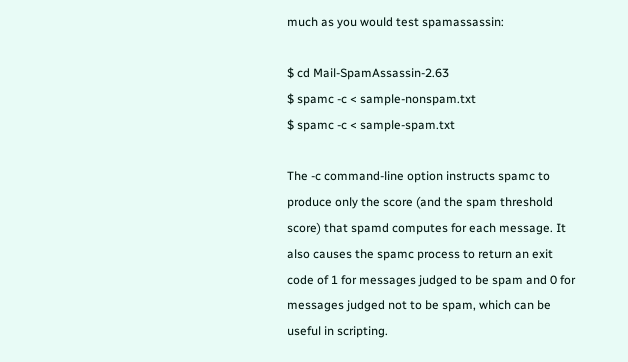much as you would test spamassassin:

$ cd Mail-SpamAssassin-2.63
$ spamc -c < sample-nonspam.txt
$ spamc -c < sample-spam.txt

The -c command-line option instructs spamc to produce only the score (and the spam threshold score) that spamd computes for each message. It also causes the spamc process to return an exit code of 1 for messages judged to be spam and 0 for messages judged not to be spam, which can be useful in scripting.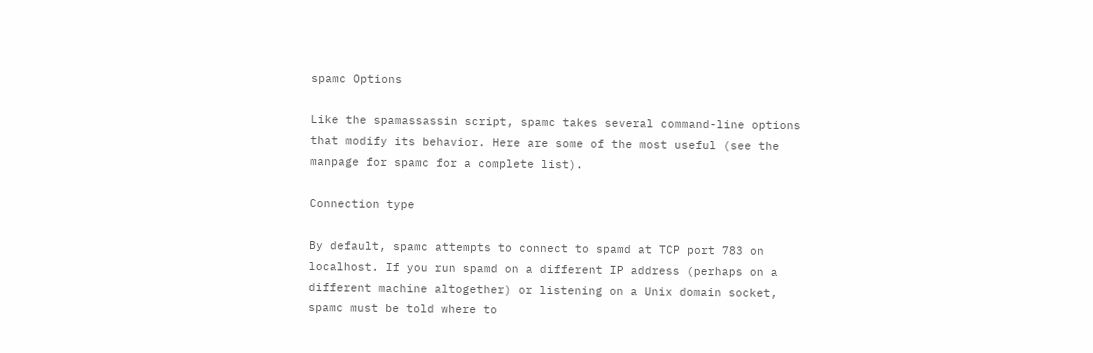spamc Options

Like the spamassassin script, spamc takes several command-line options that modify its behavior. Here are some of the most useful (see the manpage for spamc for a complete list).

Connection type

By default, spamc attempts to connect to spamd at TCP port 783 on localhost. If you run spamd on a different IP address (perhaps on a different machine altogether) or listening on a Unix domain socket, spamc must be told where to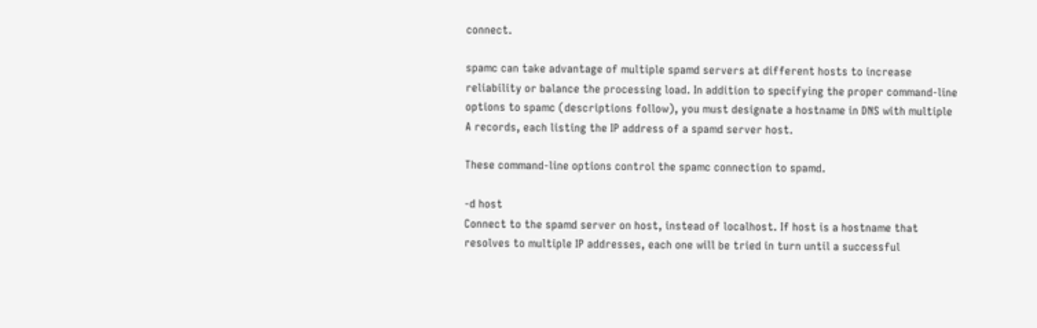connect.

spamc can take advantage of multiple spamd servers at different hosts to increase reliability or balance the processing load. In addition to specifying the proper command-line options to spamc (descriptions follow), you must designate a hostname in DNS with multiple A records, each listing the IP address of a spamd server host.

These command-line options control the spamc connection to spamd.

-d host
Connect to the spamd server on host, instead of localhost. If host is a hostname that resolves to multiple IP addresses, each one will be tried in turn until a successful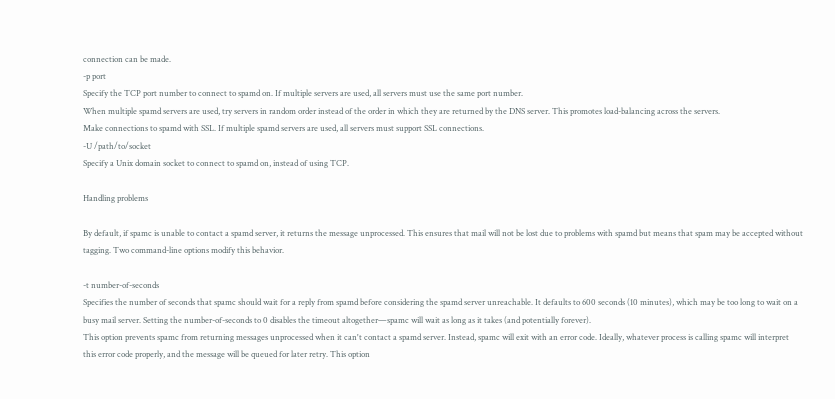connection can be made.
-p port
Specify the TCP port number to connect to spamd on. If multiple servers are used, all servers must use the same port number.
When multiple spamd servers are used, try servers in random order instead of the order in which they are returned by the DNS server. This promotes load-balancing across the servers.
Make connections to spamd with SSL. If multiple spamd servers are used, all servers must support SSL connections.
-U /path/to/socket
Specify a Unix domain socket to connect to spamd on, instead of using TCP.

Handling problems

By default, if spamc is unable to contact a spamd server, it returns the message unprocessed. This ensures that mail will not be lost due to problems with spamd but means that spam may be accepted without tagging. Two command-line options modify this behavior.

-t number-of-seconds
Specifies the number of seconds that spamc should wait for a reply from spamd before considering the spamd server unreachable. It defaults to 600 seconds (10 minutes), which may be too long to wait on a busy mail server. Setting the number-of-seconds to 0 disables the timeout altogether—spamc will wait as long as it takes (and potentially forever).
This option prevents spamc from returning messages unprocessed when it can't contact a spamd server. Instead, spamc will exit with an error code. Ideally, whatever process is calling spamc will interpret this error code properly, and the message will be queued for later retry. This option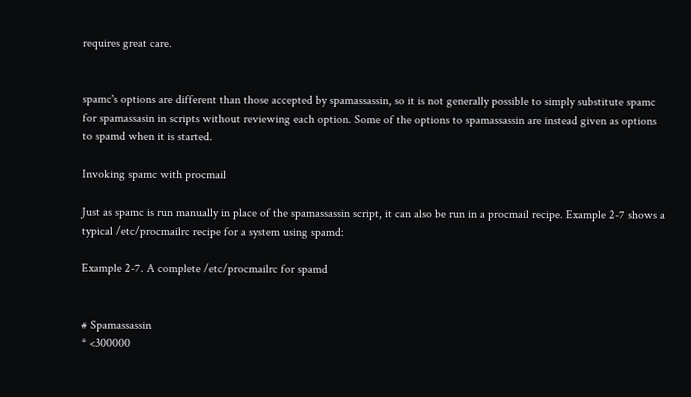requires great care.


spamc's options are different than those accepted by spamassassin, so it is not generally possible to simply substitute spamc for spamassasin in scripts without reviewing each option. Some of the options to spamassassin are instead given as options to spamd when it is started.

Invoking spamc with procmail

Just as spamc is run manually in place of the spamassassin script, it can also be run in a procmail recipe. Example 2-7 shows a typical /etc/procmailrc recipe for a system using spamd:

Example 2-7. A complete /etc/procmailrc for spamd


# Spamassassin
* <300000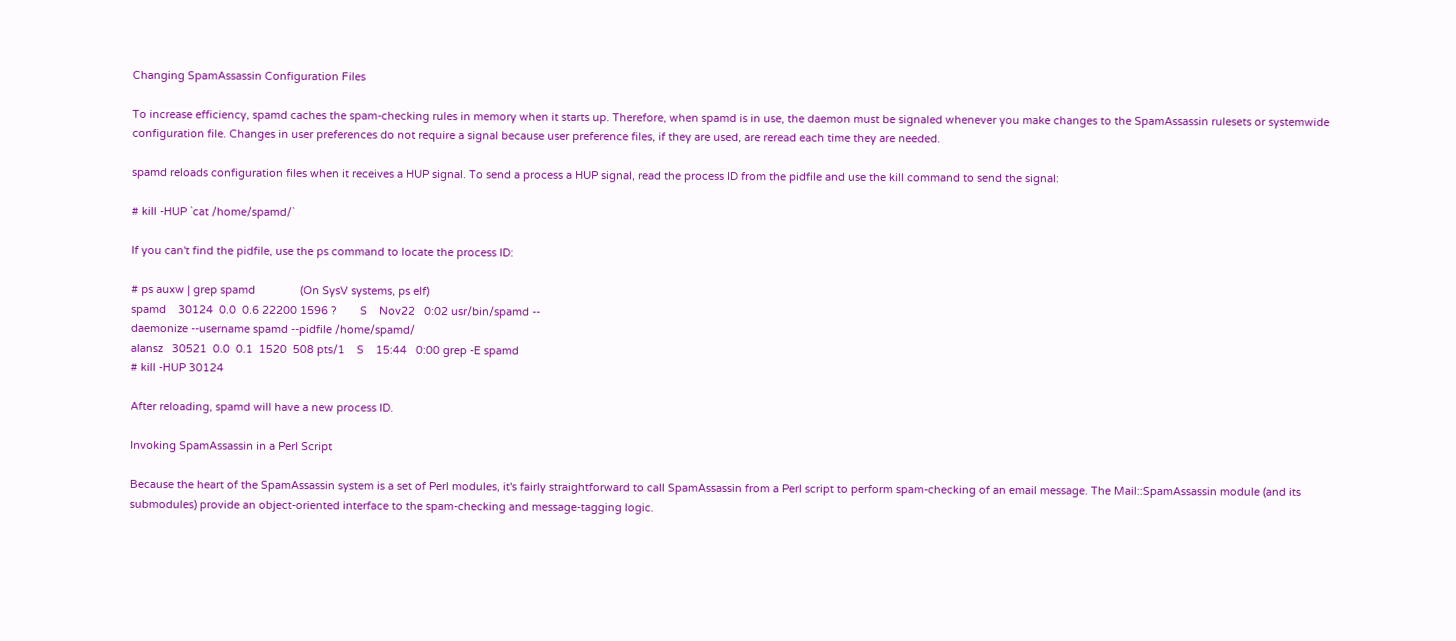Changing SpamAssassin Configuration Files

To increase efficiency, spamd caches the spam-checking rules in memory when it starts up. Therefore, when spamd is in use, the daemon must be signaled whenever you make changes to the SpamAssassin rulesets or systemwide configuration file. Changes in user preferences do not require a signal because user preference files, if they are used, are reread each time they are needed.

spamd reloads configuration files when it receives a HUP signal. To send a process a HUP signal, read the process ID from the pidfile and use the kill command to send the signal:

# kill -HUP `cat /home/spamd/`

If you can't find the pidfile, use the ps command to locate the process ID:

# ps auxw | grep spamd               (On SysV systems, ps elf)
spamd    30124  0.0  0.6 22200 1596 ?        S    Nov22   0:02 usr/bin/spamd --
daemonize --username spamd --pidfile /home/spamd/
alansz   30521  0.0  0.1  1520  508 pts/1    S    15:44   0:00 grep -E spamd
# kill -HUP 30124

After reloading, spamd will have a new process ID.

Invoking SpamAssassin in a Perl Script

Because the heart of the SpamAssassin system is a set of Perl modules, it's fairly straightforward to call SpamAssassin from a Perl script to perform spam-checking of an email message. The Mail::SpamAssassin module (and its submodules) provide an object-oriented interface to the spam-checking and message-tagging logic.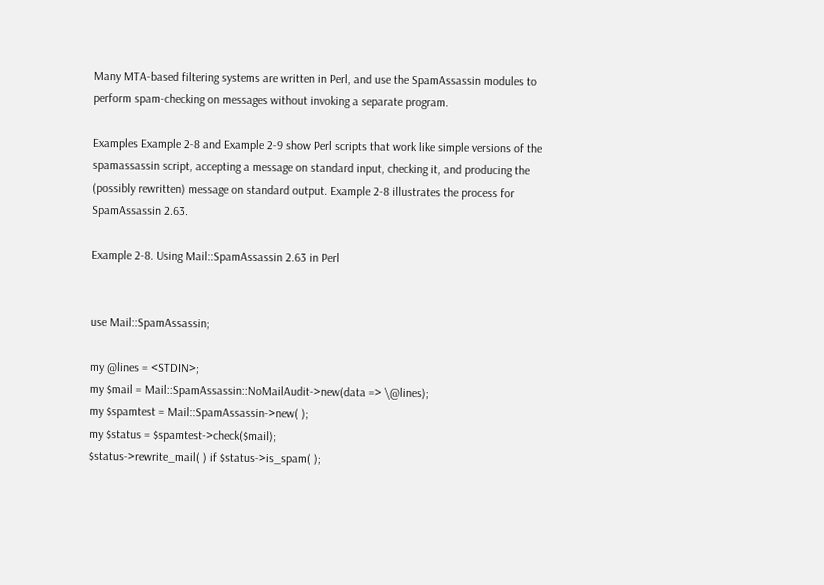Many MTA-based filtering systems are written in Perl, and use the SpamAssassin modules to perform spam-checking on messages without invoking a separate program.

Examples Example 2-8 and Example 2-9 show Perl scripts that work like simple versions of the spamassassin script, accepting a message on standard input, checking it, and producing the (possibly rewritten) message on standard output. Example 2-8 illustrates the process for SpamAssassin 2.63.

Example 2-8. Using Mail::SpamAssassin 2.63 in Perl


use Mail::SpamAssassin;

my @lines = <STDIN>;
my $mail = Mail::SpamAssassin::NoMailAudit->new(data => \@lines);
my $spamtest = Mail::SpamAssassin->new( );
my $status = $spamtest->check($mail);
$status->rewrite_mail( ) if $status->is_spam( );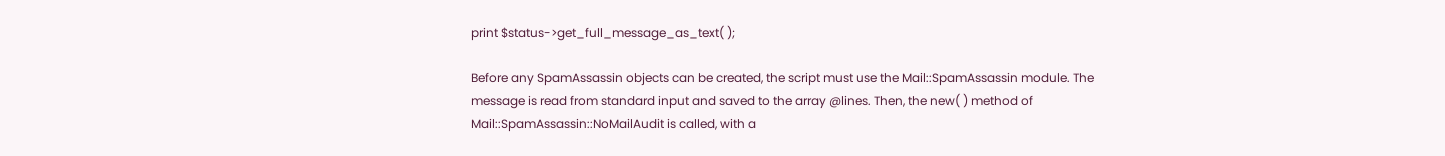print $status->get_full_message_as_text( );

Before any SpamAssassin objects can be created, the script must use the Mail::SpamAssassin module. The message is read from standard input and saved to the array @lines. Then, the new( ) method of Mail::SpamAssassin::NoMailAudit is called, with a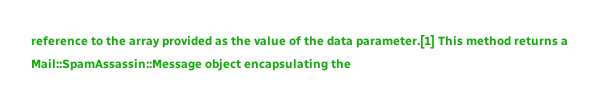reference to the array provided as the value of the data parameter.[1] This method returns a Mail::SpamAssassin::Message object encapsulating the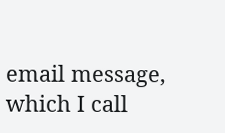email message, which I call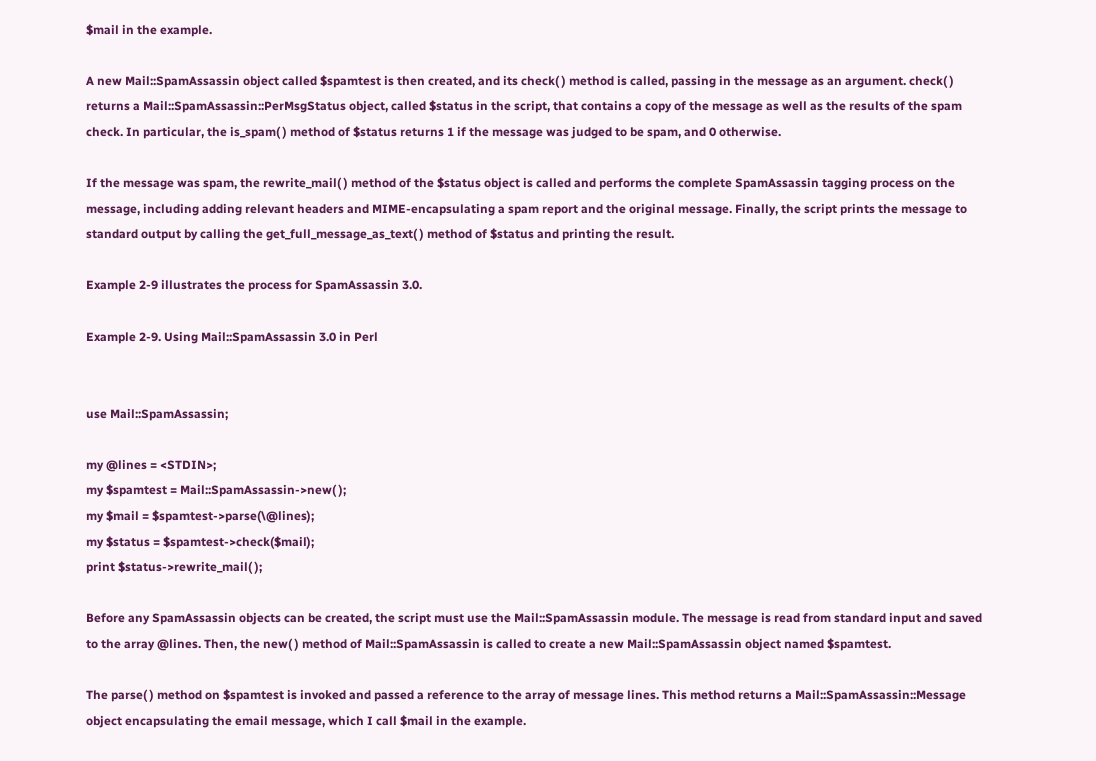$mail in the example.

A new Mail::SpamAssassin object called $spamtest is then created, and its check( ) method is called, passing in the message as an argument. check( ) returns a Mail::SpamAssassin::PerMsgStatus object, called $status in the script, that contains a copy of the message as well as the results of the spam check. In particular, the is_spam( ) method of $status returns 1 if the message was judged to be spam, and 0 otherwise.

If the message was spam, the rewrite_mail( ) method of the $status object is called and performs the complete SpamAssassin tagging process on the message, including adding relevant headers and MIME-encapsulating a spam report and the original message. Finally, the script prints the message to standard output by calling the get_full_message_as_text( ) method of $status and printing the result.

Example 2-9 illustrates the process for SpamAssassin 3.0.

Example 2-9. Using Mail::SpamAssassin 3.0 in Perl


use Mail::SpamAssassin;

my @lines = <STDIN>;
my $spamtest = Mail::SpamAssassin->new( );
my $mail = $spamtest->parse(\@lines);
my $status = $spamtest->check($mail);
print $status->rewrite_mail( );

Before any SpamAssassin objects can be created, the script must use the Mail::SpamAssassin module. The message is read from standard input and saved to the array @lines. Then, the new( ) method of Mail::SpamAssassin is called to create a new Mail::SpamAssassin object named $spamtest.

The parse( ) method on $spamtest is invoked and passed a reference to the array of message lines. This method returns a Mail::SpamAssassin::Message object encapsulating the email message, which I call $mail in the example.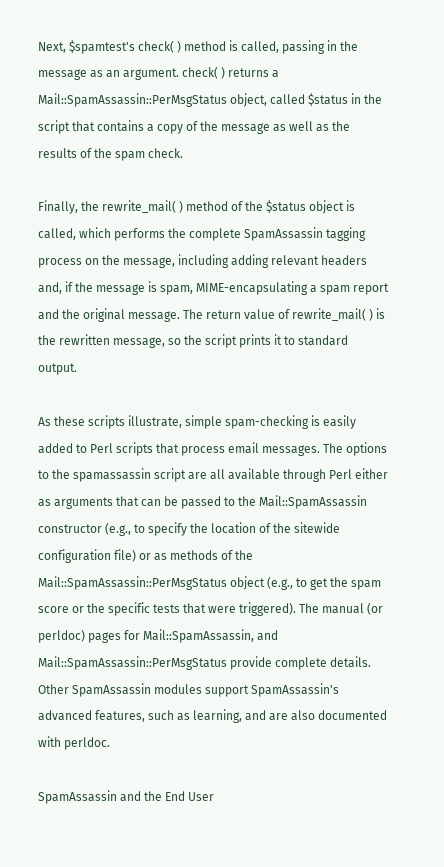Next, $spamtest's check( ) method is called, passing in the message as an argument. check( ) returns a Mail::SpamAssassin::PerMsgStatus object, called $status in the script that contains a copy of the message as well as the results of the spam check.

Finally, the rewrite_mail( ) method of the $status object is called, which performs the complete SpamAssassin tagging process on the message, including adding relevant headers and, if the message is spam, MIME-encapsulating a spam report and the original message. The return value of rewrite_mail( ) is the rewritten message, so the script prints it to standard output.

As these scripts illustrate, simple spam-checking is easily added to Perl scripts that process email messages. The options to the spamassassin script are all available through Perl either as arguments that can be passed to the Mail::SpamAssassin constructor (e.g., to specify the location of the sitewide configuration file) or as methods of the Mail::SpamAssassin::PerMsgStatus object (e.g., to get the spam score or the specific tests that were triggered). The manual (or perldoc) pages for Mail::SpamAssassin, and Mail::SpamAssassin::PerMsgStatus provide complete details. Other SpamAssassin modules support SpamAssassin's advanced features, such as learning, and are also documented with perldoc.

SpamAssassin and the End User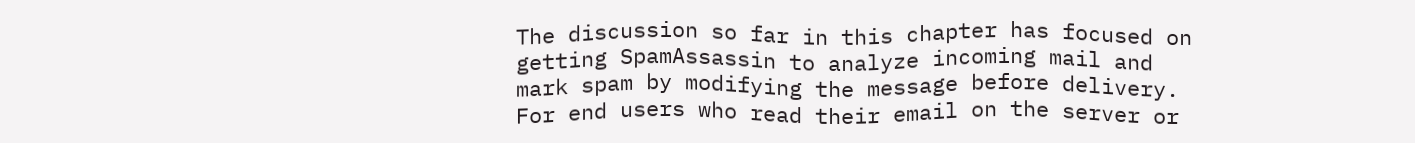The discussion so far in this chapter has focused on getting SpamAssassin to analyze incoming mail and mark spam by modifying the message before delivery. For end users who read their email on the server or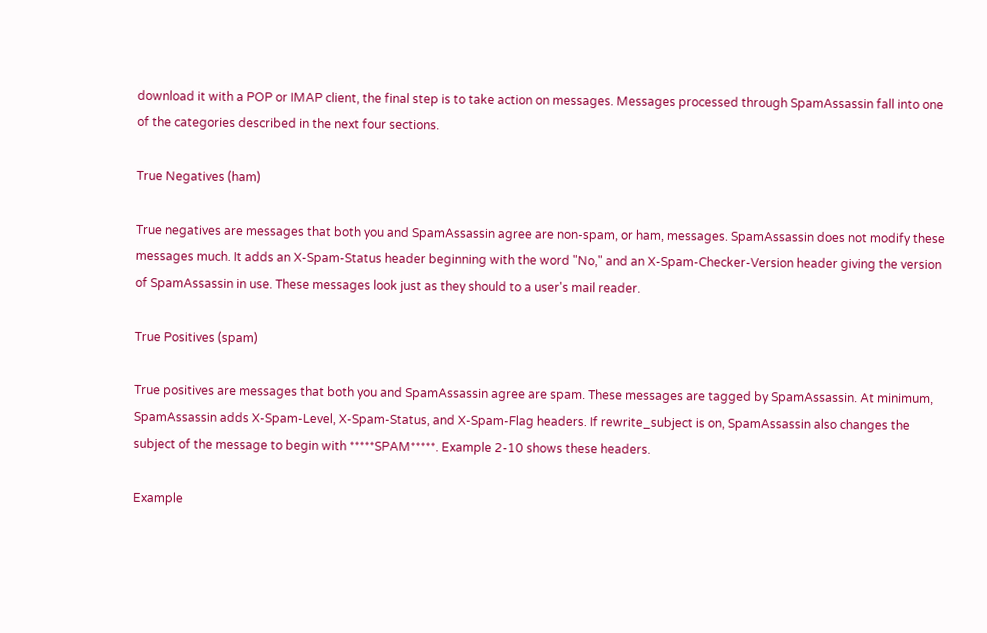download it with a POP or IMAP client, the final step is to take action on messages. Messages processed through SpamAssassin fall into one of the categories described in the next four sections.

True Negatives (ham)

True negatives are messages that both you and SpamAssassin agree are non-spam, or ham, messages. SpamAssassin does not modify these messages much. It adds an X-Spam-Status header beginning with the word "No," and an X-Spam-Checker-Version header giving the version of SpamAssassin in use. These messages look just as they should to a user's mail reader.

True Positives (spam)

True positives are messages that both you and SpamAssassin agree are spam. These messages are tagged by SpamAssassin. At minimum, SpamAssassin adds X-Spam-Level, X-Spam-Status, and X-Spam-Flag headers. If rewrite_subject is on, SpamAssassin also changes the subject of the message to begin with *****SPAM*****. Example 2-10 shows these headers.

Example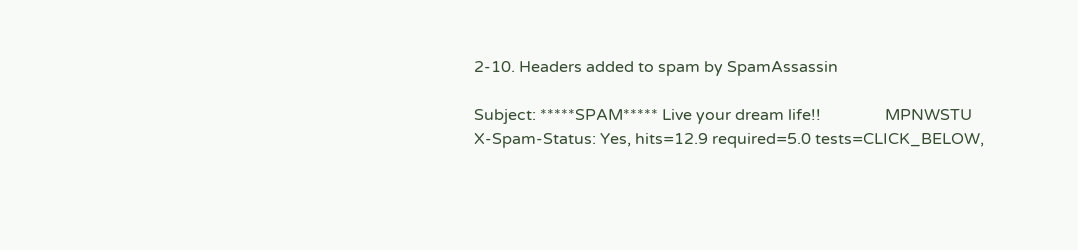2-10. Headers added to spam by SpamAssassin

Subject: *****SPAM***** Live your dream life!!                MPNWSTU
X-Spam-Status: Yes, hits=12.9 required=5.0 tests=CLICK_BELOW,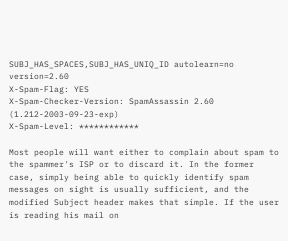SUBJ_HAS_SPACES,SUBJ_HAS_UNIQ_ID autolearn=no version=2.60
X-Spam-Flag: YES
X-Spam-Checker-Version: SpamAssassin 2.60 (1.212-2003-09-23-exp)
X-Spam-Level: ************

Most people will want either to complain about spam to the spammer's ISP or to discard it. In the former case, simply being able to quickly identify spam messages on sight is usually sufficient, and the modified Subject header makes that simple. If the user is reading his mail on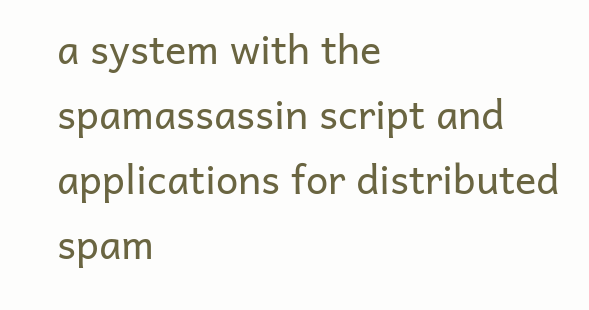a system with the spamassassin script and applications for distributed spam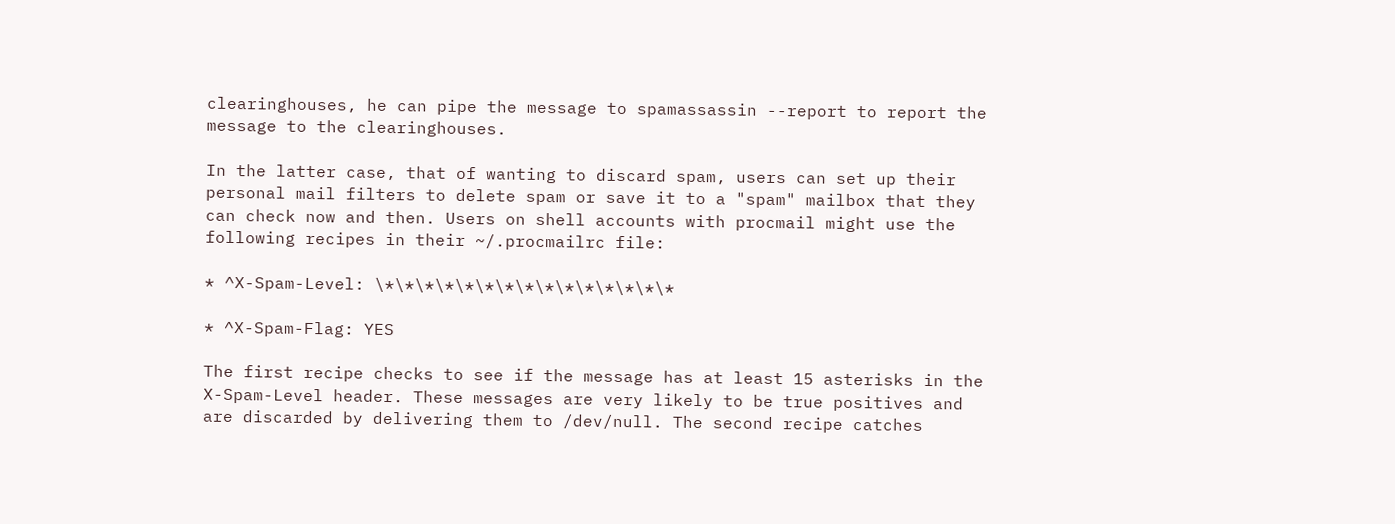clearinghouses, he can pipe the message to spamassassin --report to report the message to the clearinghouses.

In the latter case, that of wanting to discard spam, users can set up their personal mail filters to delete spam or save it to a "spam" mailbox that they can check now and then. Users on shell accounts with procmail might use the following recipes in their ~/.procmailrc file:

* ^X-Spam-Level: \*\*\*\*\*\*\*\*\*\*\*\*\*\*\*

* ^X-Spam-Flag: YES

The first recipe checks to see if the message has at least 15 asterisks in the X-Spam-Level header. These messages are very likely to be true positives and are discarded by delivering them to /dev/null. The second recipe catches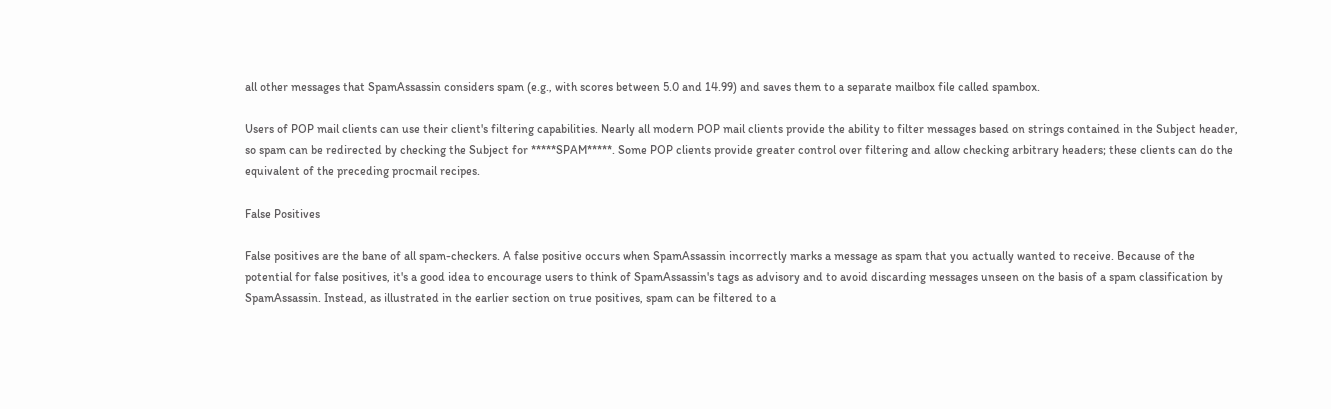all other messages that SpamAssassin considers spam (e.g., with scores between 5.0 and 14.99) and saves them to a separate mailbox file called spambox.

Users of POP mail clients can use their client's filtering capabilities. Nearly all modern POP mail clients provide the ability to filter messages based on strings contained in the Subject header, so spam can be redirected by checking the Subject for *****SPAM*****. Some POP clients provide greater control over filtering and allow checking arbitrary headers; these clients can do the equivalent of the preceding procmail recipes.

False Positives

False positives are the bane of all spam-checkers. A false positive occurs when SpamAssassin incorrectly marks a message as spam that you actually wanted to receive. Because of the potential for false positives, it's a good idea to encourage users to think of SpamAssassin's tags as advisory and to avoid discarding messages unseen on the basis of a spam classification by SpamAssassin. Instead, as illustrated in the earlier section on true positives, spam can be filtered to a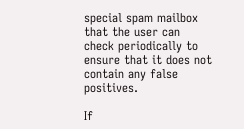special spam mailbox that the user can check periodically to ensure that it does not contain any false positives.

If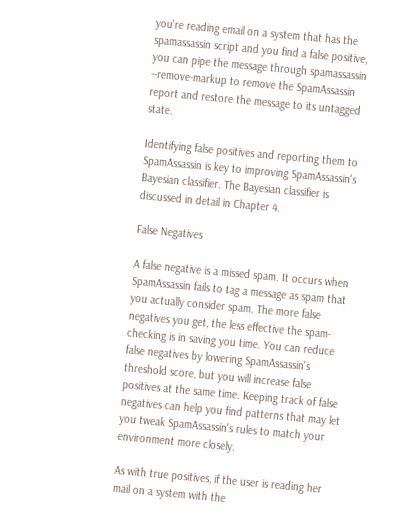you're reading email on a system that has the spamassassin script and you find a false positive, you can pipe the message through spamassassin --remove-markup to remove the SpamAssassin report and restore the message to its untagged state.

Identifying false positives and reporting them to SpamAssassin is key to improving SpamAssassin's Bayesian classifier. The Bayesian classifier is discussed in detail in Chapter 4.

False Negatives

A false negative is a missed spam. It occurs when SpamAssassin fails to tag a message as spam that you actually consider spam. The more false negatives you get, the less effective the spam-checking is in saving you time. You can reduce false negatives by lowering SpamAssassin's threshold score, but you will increase false positives at the same time. Keeping track of false negatives can help you find patterns that may let you tweak SpamAssassin's rules to match your environment more closely.

As with true positives, if the user is reading her mail on a system with the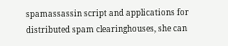spamassassin script and applications for distributed spam clearinghouses, she can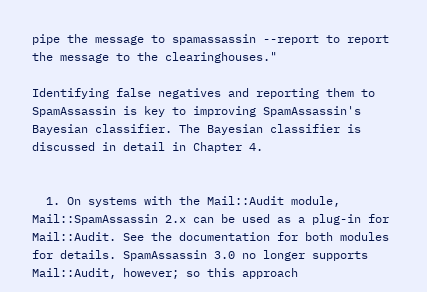pipe the message to spamassassin --report to report the message to the clearinghouses."

Identifying false negatives and reporting them to SpamAssassin is key to improving SpamAssassin's Bayesian classifier. The Bayesian classifier is discussed in detail in Chapter 4.


  1. On systems with the Mail::Audit module, Mail::SpamAssassin 2.x can be used as a plug-in for Mail::Audit. See the documentation for both modules for details. SpamAssassin 3.0 no longer supports Mail::Audit, however; so this approach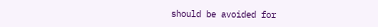should be avoided for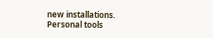new installations.
Personal tools